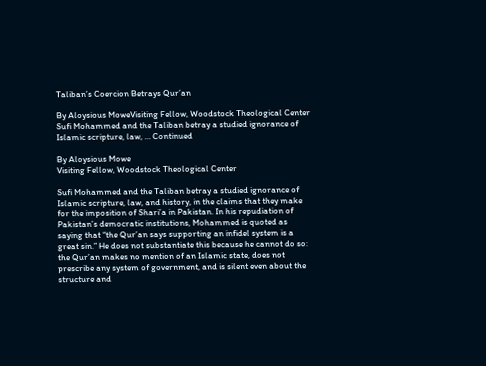Taliban’s Coercion Betrays Qur’an

By Aloysious MoweVisiting Fellow, Woodstock Theological Center Sufi Mohammed and the Taliban betray a studied ignorance of Islamic scripture, law, … Continued

By Aloysious Mowe
Visiting Fellow, Woodstock Theological Center

Sufi Mohammed and the Taliban betray a studied ignorance of Islamic scripture, law, and history, in the claims that they make for the imposition of Shari’a in Pakistan. In his repudiation of Pakistan’s democratic institutions, Mohammed is quoted as saying that “the Qur’an says supporting an infidel system is a great sin.” He does not substantiate this because he cannot do so: the Qur’an makes no mention of an Islamic state, does not prescribe any system of government, and is silent even about the structure and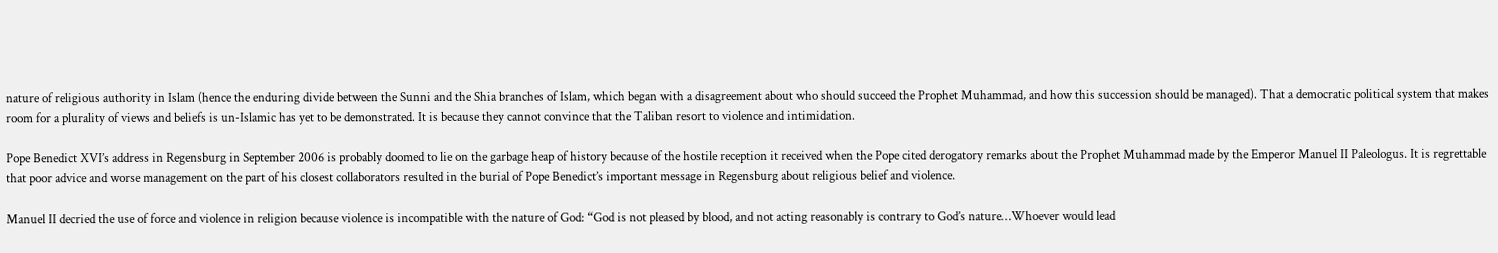nature of religious authority in Islam (hence the enduring divide between the Sunni and the Shia branches of Islam, which began with a disagreement about who should succeed the Prophet Muhammad, and how this succession should be managed). That a democratic political system that makes room for a plurality of views and beliefs is un-Islamic has yet to be demonstrated. It is because they cannot convince that the Taliban resort to violence and intimidation.

Pope Benedict XVI’s address in Regensburg in September 2006 is probably doomed to lie on the garbage heap of history because of the hostile reception it received when the Pope cited derogatory remarks about the Prophet Muhammad made by the Emperor Manuel II Paleologus. It is regrettable that poor advice and worse management on the part of his closest collaborators resulted in the burial of Pope Benedict’s important message in Regensburg about religious belief and violence.

Manuel II decried the use of force and violence in religion because violence is incompatible with the nature of God: “God is not pleased by blood, and not acting reasonably is contrary to God’s nature…Whoever would lead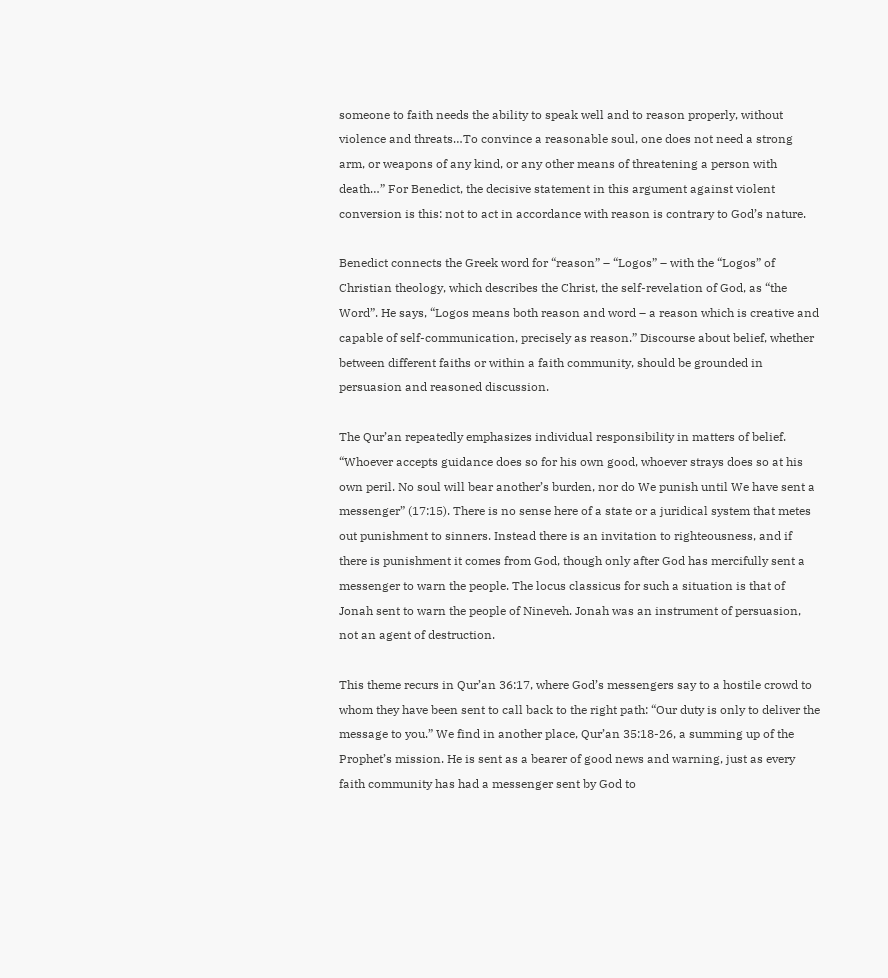someone to faith needs the ability to speak well and to reason properly, without violence and threats…To convince a reasonable soul, one does not need a strong arm, or weapons of any kind, or any other means of threatening a person with death…” For Benedict, the decisive statement in this argument against violent conversion is this: not to act in accordance with reason is contrary to God’s nature.

Benedict connects the Greek word for “reason” – “Logos” – with the “Logos” of Christian theology, which describes the Christ, the self-revelation of God, as “the Word”. He says, “Logos means both reason and word – a reason which is creative and capable of self-communication, precisely as reason.” Discourse about belief, whether between different faiths or within a faith community, should be grounded in persuasion and reasoned discussion.

The Qur’an repeatedly emphasizes individual responsibility in matters of belief. “Whoever accepts guidance does so for his own good, whoever strays does so at his own peril. No soul will bear another’s burden, nor do We punish until We have sent a messenger” (17:15). There is no sense here of a state or a juridical system that metes out punishment to sinners. Instead there is an invitation to righteousness, and if there is punishment it comes from God, though only after God has mercifully sent a messenger to warn the people. The locus classicus for such a situation is that of Jonah sent to warn the people of Nineveh. Jonah was an instrument of persuasion, not an agent of destruction.

This theme recurs in Qur’an 36:17, where God’s messengers say to a hostile crowd to whom they have been sent to call back to the right path: “Our duty is only to deliver the message to you.” We find in another place, Qur’an 35:18-26, a summing up of the Prophet’s mission. He is sent as a bearer of good news and warning, just as every faith community has had a messenger sent by God to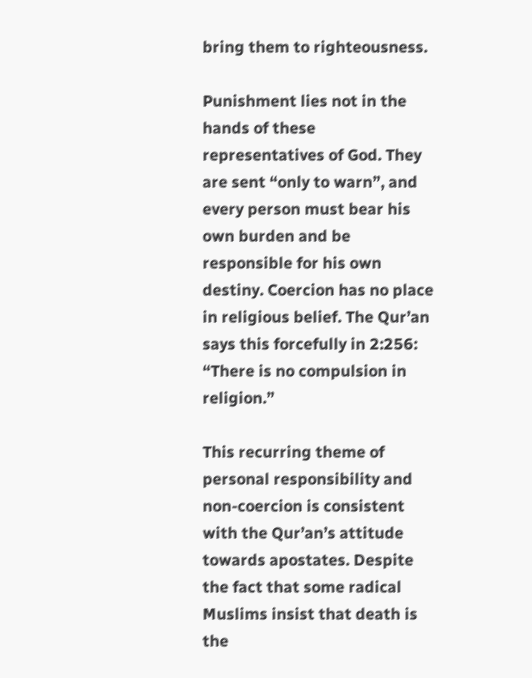bring them to righteousness.

Punishment lies not in the hands of these representatives of God. They are sent “only to warn”, and every person must bear his own burden and be responsible for his own destiny. Coercion has no place in religious belief. The Qur’an says this forcefully in 2:256: “There is no compulsion in religion.”

This recurring theme of personal responsibility and non-coercion is consistent with the Qur’an’s attitude towards apostates. Despite the fact that some radical Muslims insist that death is the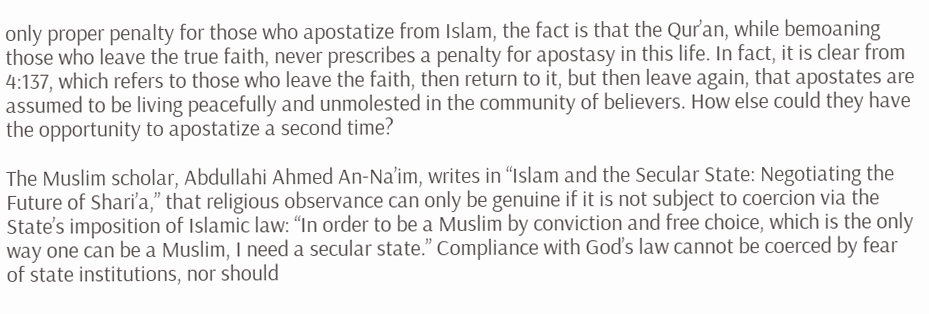only proper penalty for those who apostatize from Islam, the fact is that the Qur’an, while bemoaning those who leave the true faith, never prescribes a penalty for apostasy in this life. In fact, it is clear from 4:137, which refers to those who leave the faith, then return to it, but then leave again, that apostates are assumed to be living peacefully and unmolested in the community of believers. How else could they have the opportunity to apostatize a second time?

The Muslim scholar, Abdullahi Ahmed An-Na’im, writes in “Islam and the Secular State: Negotiating the Future of Shari’a,” that religious observance can only be genuine if it is not subject to coercion via the State’s imposition of Islamic law: “In order to be a Muslim by conviction and free choice, which is the only way one can be a Muslim, I need a secular state.” Compliance with God’s law cannot be coerced by fear of state institutions, nor should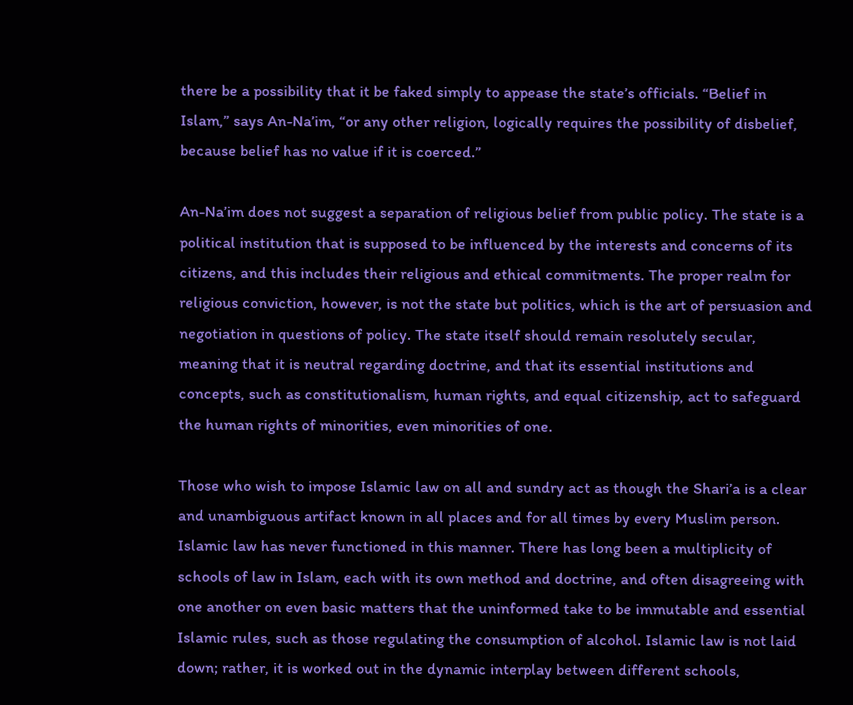there be a possibility that it be faked simply to appease the state’s officials. “Belief in Islam,” says An-Na’im, “or any other religion, logically requires the possibility of disbelief, because belief has no value if it is coerced.”

An-Na’im does not suggest a separation of religious belief from public policy. The state is a political institution that is supposed to be influenced by the interests and concerns of its citizens, and this includes their religious and ethical commitments. The proper realm for religious conviction, however, is not the state but politics, which is the art of persuasion and negotiation in questions of policy. The state itself should remain resolutely secular, meaning that it is neutral regarding doctrine, and that its essential institutions and concepts, such as constitutionalism, human rights, and equal citizenship, act to safeguard the human rights of minorities, even minorities of one.

Those who wish to impose Islamic law on all and sundry act as though the Shari’a is a clear and unambiguous artifact known in all places and for all times by every Muslim person. Islamic law has never functioned in this manner. There has long been a multiplicity of schools of law in Islam, each with its own method and doctrine, and often disagreeing with one another on even basic matters that the uninformed take to be immutable and essential Islamic rules, such as those regulating the consumption of alcohol. Islamic law is not laid down; rather, it is worked out in the dynamic interplay between different schools,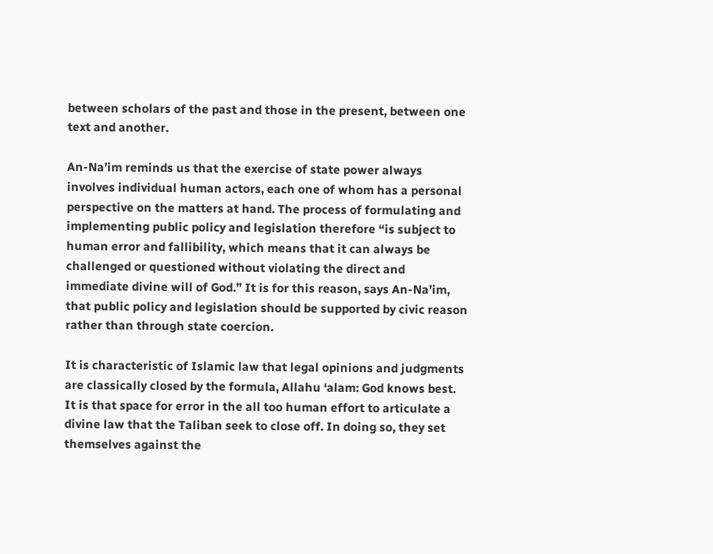between scholars of the past and those in the present, between one text and another.

An-Na’im reminds us that the exercise of state power always involves individual human actors, each one of whom has a personal perspective on the matters at hand. The process of formulating and implementing public policy and legislation therefore “is subject to human error and fallibility, which means that it can always be challenged or questioned without violating the direct and immediate divine will of God.” It is for this reason, says An-Na’im, that public policy and legislation should be supported by civic reason rather than through state coercion.

It is characteristic of Islamic law that legal opinions and judgments are classically closed by the formula, Allahu ‘alam: God knows best. It is that space for error in the all too human effort to articulate a divine law that the Taliban seek to close off. In doing so, they set themselves against the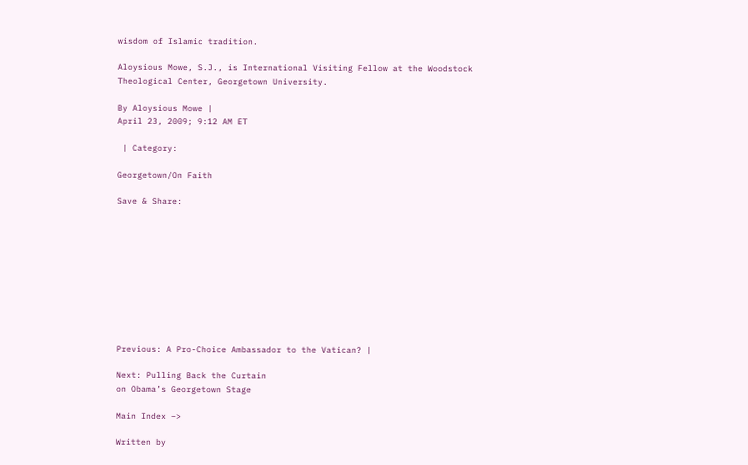wisdom of Islamic tradition.

Aloysious Mowe, S.J., is International Visiting Fellow at the Woodstock Theological Center, Georgetown University.

By Aloysious Mowe |
April 23, 2009; 9:12 AM ET

 | Category:

Georgetown/On Faith

Save & Share:










Previous: A Pro-Choice Ambassador to the Vatican? |

Next: Pulling Back the Curtain
on Obama’s Georgetown Stage

Main Index –>

Written by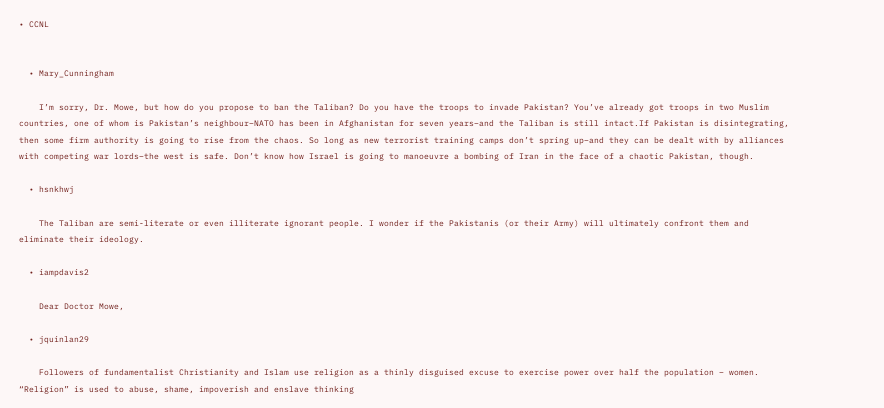• CCNL


  • Mary_Cunningham

    I’m sorry, Dr. Mowe, but how do you propose to ban the Taliban? Do you have the troops to invade Pakistan? You’ve already got troops in two Muslim countries, one of whom is Pakistan’s neighbour–NATO has been in Afghanistan for seven years–and the Taliban is still intact.If Pakistan is disintegrating, then some firm authority is going to rise from the chaos. So long as new terrorist training camps don’t spring up–and they can be dealt with by alliances with competing war lords–the west is safe. Don’t know how Israel is going to manoeuvre a bombing of Iran in the face of a chaotic Pakistan, though.

  • hsnkhwj

    The Taliban are semi-literate or even illiterate ignorant people. I wonder if the Pakistanis (or their Army) will ultimately confront them and eliminate their ideology.

  • iampdavis2

    Dear Doctor Mowe,

  • jquinlan29

    Followers of fundamentalist Christianity and Islam use religion as a thinly disguised excuse to exercise power over half the population – women. “Religion” is used to abuse, shame, impoverish and enslave thinking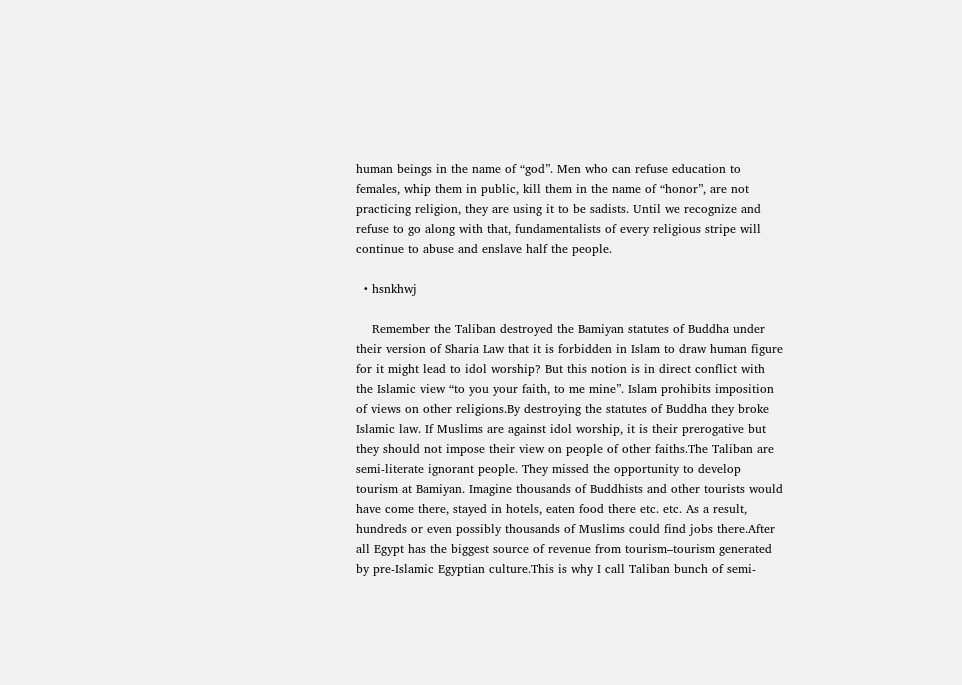human beings in the name of “god”. Men who can refuse education to females, whip them in public, kill them in the name of “honor”, are not practicing religion, they are using it to be sadists. Until we recognize and refuse to go along with that, fundamentalists of every religious stripe will continue to abuse and enslave half the people.

  • hsnkhwj

    Remember the Taliban destroyed the Bamiyan statutes of Buddha under their version of Sharia Law that it is forbidden in Islam to draw human figure for it might lead to idol worship? But this notion is in direct conflict with the Islamic view “to you your faith, to me mine”. Islam prohibits imposition of views on other religions.By destroying the statutes of Buddha they broke Islamic law. If Muslims are against idol worship, it is their prerogative but they should not impose their view on people of other faiths.The Taliban are semi-literate ignorant people. They missed the opportunity to develop tourism at Bamiyan. Imagine thousands of Buddhists and other tourists would have come there, stayed in hotels, eaten food there etc. etc. As a result, hundreds or even possibly thousands of Muslims could find jobs there.After all Egypt has the biggest source of revenue from tourism–tourism generated by pre-Islamic Egyptian culture.This is why I call Taliban bunch of semi-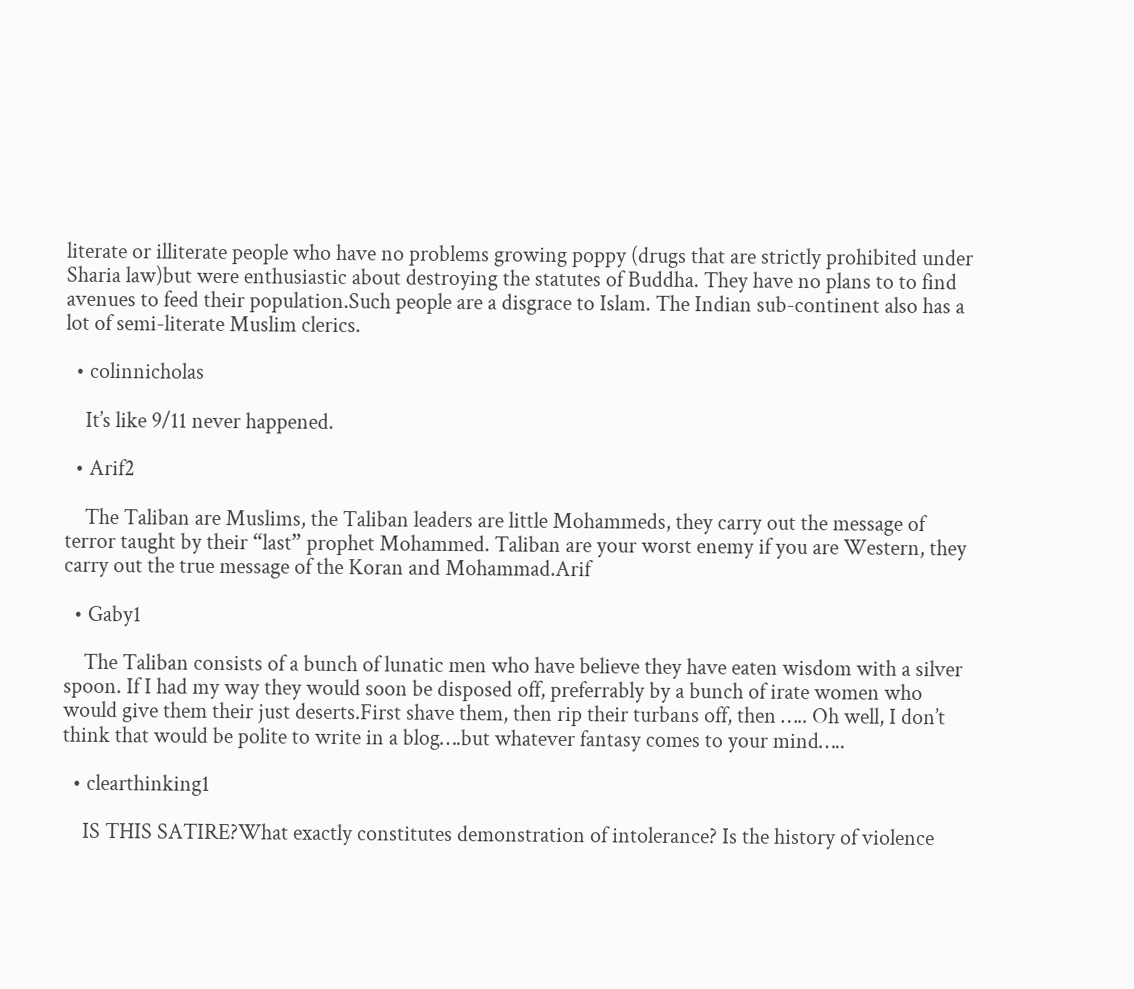literate or illiterate people who have no problems growing poppy (drugs that are strictly prohibited under Sharia law)but were enthusiastic about destroying the statutes of Buddha. They have no plans to to find avenues to feed their population.Such people are a disgrace to Islam. The Indian sub-continent also has a lot of semi-literate Muslim clerics.

  • colinnicholas

    It’s like 9/11 never happened.

  • Arif2

    The Taliban are Muslims, the Taliban leaders are little Mohammeds, they carry out the message of terror taught by their “last” prophet Mohammed. Taliban are your worst enemy if you are Western, they carry out the true message of the Koran and Mohammad.Arif

  • Gaby1

    The Taliban consists of a bunch of lunatic men who have believe they have eaten wisdom with a silver spoon. If I had my way they would soon be disposed off, preferrably by a bunch of irate women who would give them their just deserts.First shave them, then rip their turbans off, then ….. Oh well, I don’t think that would be polite to write in a blog….but whatever fantasy comes to your mind…..

  • clearthinking1

    IS THIS SATIRE?What exactly constitutes demonstration of intolerance? Is the history of violence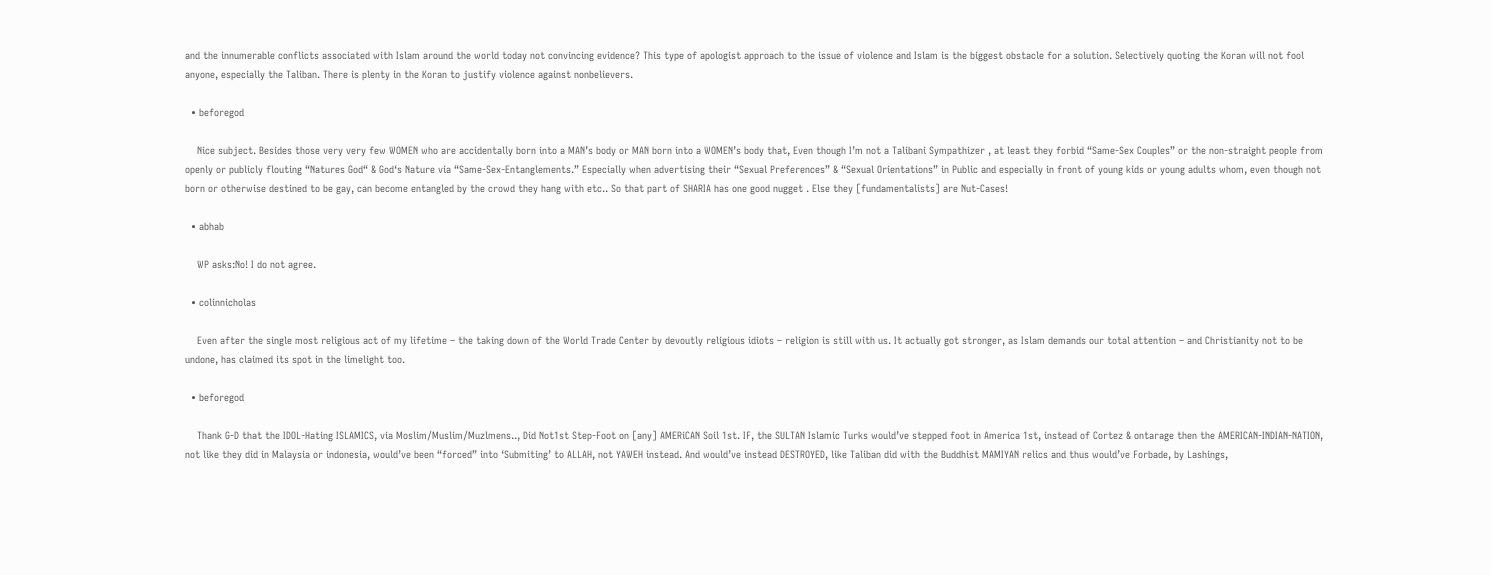and the innumerable conflicts associated with Islam around the world today not convincing evidence? This type of apologist approach to the issue of violence and Islam is the biggest obstacle for a solution. Selectively quoting the Koran will not fool anyone, especially the Taliban. There is plenty in the Koran to justify violence against nonbelievers.

  • beforegod

    Nice subject. Besides those very very few WOMEN who are accidentally born into a MAN’s body or MAN born into a WOMEN’s body that, Even though I’m not a Talibani Sympathizer , at least they forbid “Same-Sex Couples” or the non-straight people from openly or publicly flouting “Natures God“ & God‘s Nature via “Same-Sex-Entanglements.” Especially when advertising their “Sexual Preferences” & “Sexual Orientations” in Public and especially in front of young kids or young adults whom, even though not born or otherwise destined to be gay, can become entangled by the crowd they hang with etc.. So that part of SHARIA has one good nugget . Else they [fundamentalists] are Nut-Cases!

  • abhab

    WP asks:No! I do not agree.

  • colinnicholas

    Even after the single most religious act of my lifetime – the taking down of the World Trade Center by devoutly religious idiots – religion is still with us. It actually got stronger, as Islam demands our total attention – and Christianity not to be undone, has claimed its spot in the limelight too.

  • beforegod

    Thank G-D that the IDOL-Hating ISLAMICS, via Moslim/Muslim/Muzlmens.., Did Not1st Step-Foot on [any] AMERiCAN Soil 1st. IF, the SULTAN Islamic Turks would’ve stepped foot in America 1st, instead of Cortez & ontarage then the AMERICAN-INDIAN-NATION, not like they did in Malaysia or indonesia, would’ve been “forced” into ‘Submiting’ to ALLAH, not YAWEH instead. And would’ve instead DESTROYED, like Taliban did with the Buddhist MAMIYAN relics and thus would’ve Forbade, by Lashings,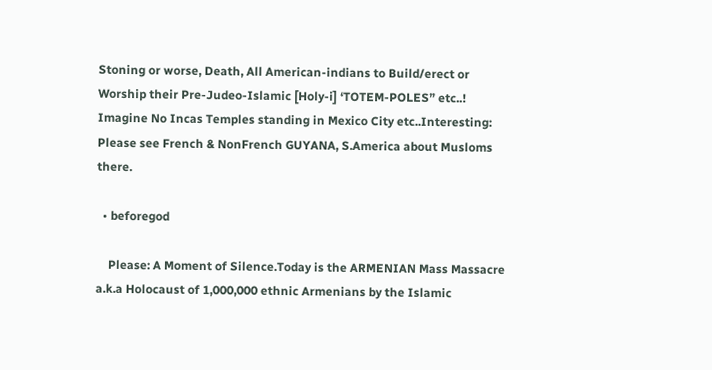Stoning or worse, Death, All American-indians to Build/erect or Worship their Pre-Judeo-Islamic [Holy-i] ‘TOTEM-POLES” etc..! Imagine No Incas Temples standing in Mexico City etc..Interesting: Please see French & NonFrench GUYANA, S.America about Musloms there.

  • beforegod

    Please: A Moment of Silence.Today is the ARMENIAN Mass Massacre a.k.a Holocaust of 1,000,000 ethnic Armenians by the Islamic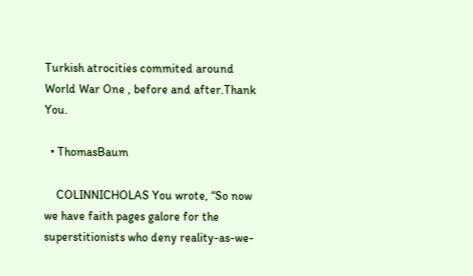Turkish atrocities commited around World War One , before and after.Thank You.

  • ThomasBaum

    COLINNICHOLAS You wrote, “So now we have faith pages galore for the superstitionists who deny reality-as-we-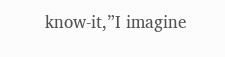know-it,”I imagine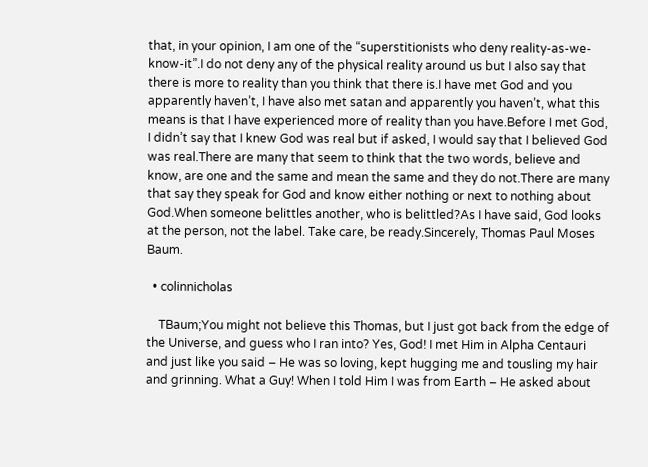that, in your opinion, I am one of the “superstitionists who deny reality-as-we-know-it”.I do not deny any of the physical reality around us but I also say that there is more to reality than you think that there is.I have met God and you apparently haven’t, I have also met satan and apparently you haven’t, what this means is that I have experienced more of reality than you have.Before I met God, I didn’t say that I knew God was real but if asked, I would say that I believed God was real.There are many that seem to think that the two words, believe and know, are one and the same and mean the same and they do not.There are many that say they speak for God and know either nothing or next to nothing about God.When someone belittles another, who is belittled?As I have said, God looks at the person, not the label. Take care, be ready.Sincerely, Thomas Paul Moses Baum.

  • colinnicholas

    TBaum;You might not believe this Thomas, but I just got back from the edge of the Universe, and guess who I ran into? Yes, God! I met Him in Alpha Centauri and just like you said – He was so loving, kept hugging me and tousling my hair and grinning. What a Guy! When I told Him I was from Earth – He asked about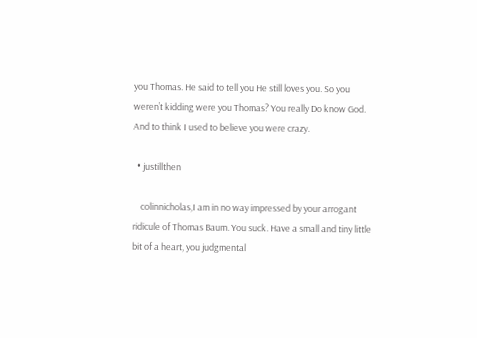you Thomas. He said to tell you He still loves you. So you weren’t kidding were you Thomas? You really Do know God. And to think I used to believe you were crazy.

  • justillthen

    colinnicholas,I am in no way impressed by your arrogant ridicule of Thomas Baum. You suck. Have a small and tiny little bit of a heart, you judgmental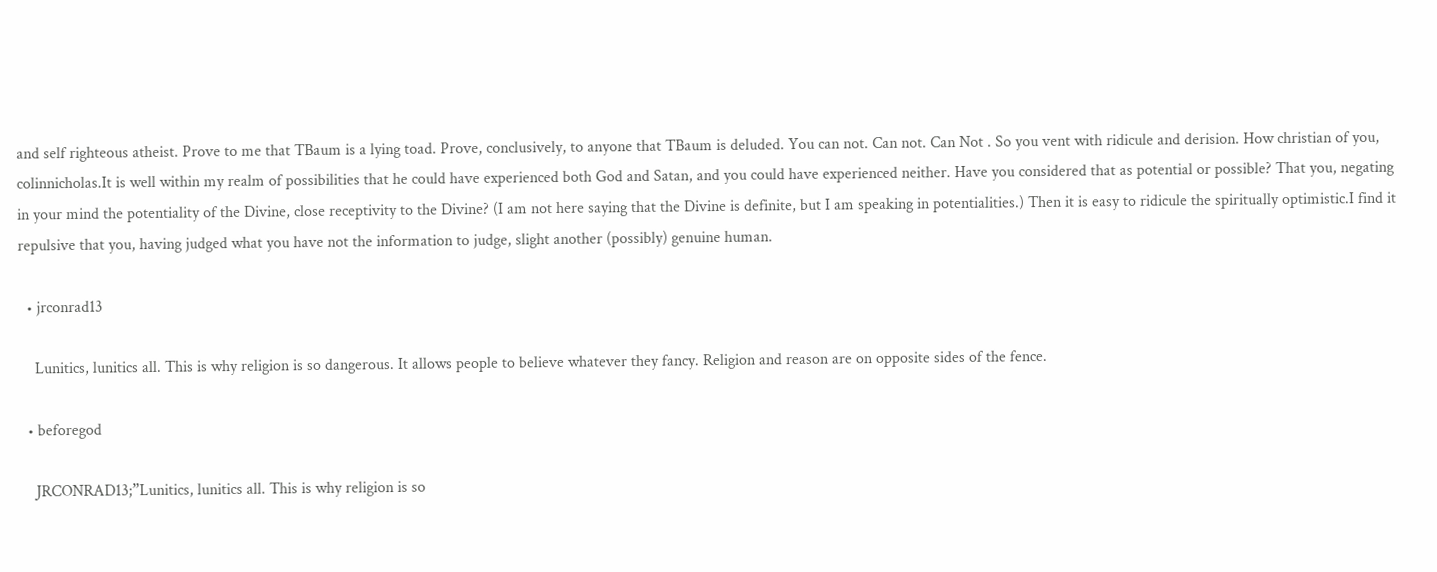and self righteous atheist. Prove to me that TBaum is a lying toad. Prove, conclusively, to anyone that TBaum is deluded. You can not. Can not. Can Not . So you vent with ridicule and derision. How christian of you, colinnicholas.It is well within my realm of possibilities that he could have experienced both God and Satan, and you could have experienced neither. Have you considered that as potential or possible? That you, negating in your mind the potentiality of the Divine, close receptivity to the Divine? (I am not here saying that the Divine is definite, but I am speaking in potentialities.) Then it is easy to ridicule the spiritually optimistic.I find it repulsive that you, having judged what you have not the information to judge, slight another (possibly) genuine human.

  • jrconrad13

    Lunitics, lunitics all. This is why religion is so dangerous. It allows people to believe whatever they fancy. Religion and reason are on opposite sides of the fence.

  • beforegod

    JRCONRAD13;”Lunitics, lunitics all. This is why religion is so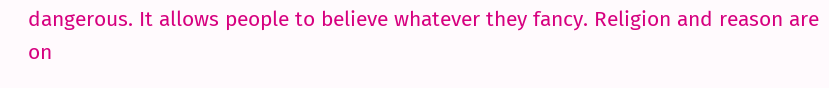dangerous. It allows people to believe whatever they fancy. Religion and reason are on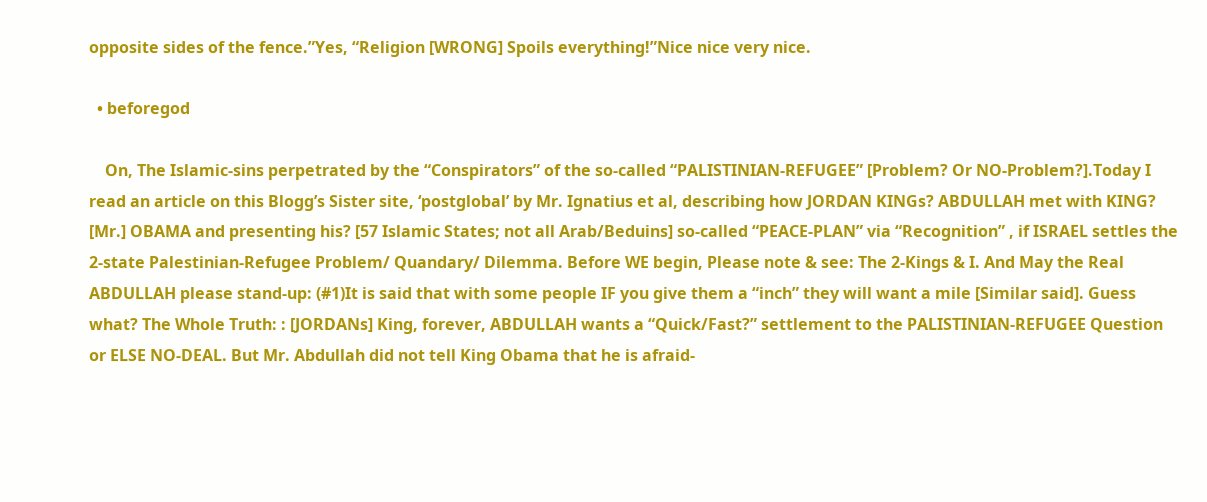opposite sides of the fence.”Yes, “Religion [WRONG] Spoils everything!”Nice nice very nice.

  • beforegod

    On, The Islamic-sins perpetrated by the “Conspirators” of the so-called “PALISTINIAN-REFUGEE” [Problem? Or NO-Problem?].Today I read an article on this Blogg’s Sister site, ‘postglobal’ by Mr. Ignatius et al, describing how JORDAN KINGs? ABDULLAH met with KING? [Mr.] OBAMA and presenting his? [57 Islamic States; not all Arab/Beduins] so-called “PEACE-PLAN” via “Recognition” , if ISRAEL settles the 2-state Palestinian-Refugee Problem/ Quandary/ Dilemma. Before WE begin, Please note & see: The 2-Kings & I. And May the Real ABDULLAH please stand-up: (#1)It is said that with some people IF you give them a “inch” they will want a mile [Similar said]. Guess what? The Whole Truth: : [JORDANs] King, forever, ABDULLAH wants a “Quick/Fast?” settlement to the PALISTINIAN-REFUGEE Question or ELSE NO-DEAL. But Mr. Abdullah did not tell King Obama that he is afraid-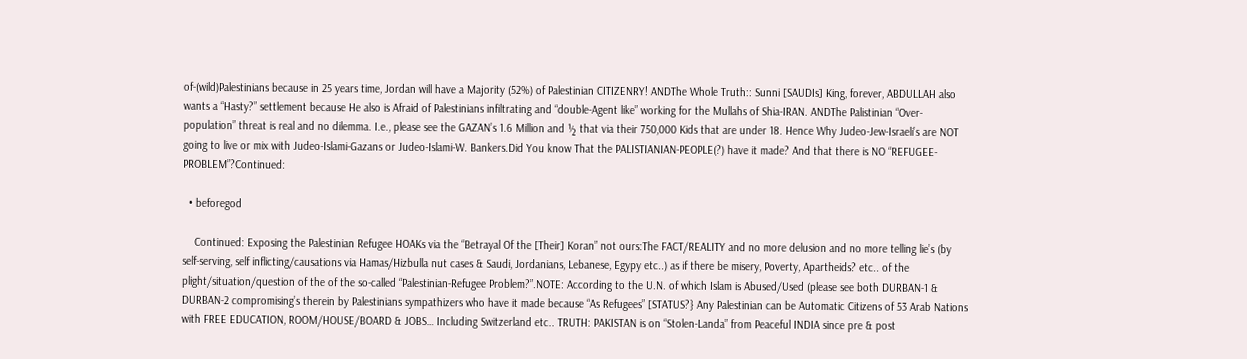of-(wild)Palestinians because in 25 years time, Jordan will have a Majority (52%) of Palestinian CITIZENRY! ANDThe Whole Truth:: Sunni [SAUDIs] King, forever, ABDULLAH also wants a “Hasty?” settlement because He also is Afraid of Palestinians infiltrating and “double-Agent like” working for the Mullahs of Shia-IRAN. ANDThe Palistinian “Over-population” threat is real and no dilemma. I.e., please see the GAZAN’s 1.6 Million and ½ that via their 750,000 Kids that are under 18. Hence Why Judeo-Jew-Israeli’s are NOT going to live or mix with Judeo-Islami-Gazans or Judeo-Islami-W. Bankers.Did You know That the PALISTIANIAN-PEOPLE(?) have it made? And that there is NO “REFUGEE-PROBLEM”?Continued:

  • beforegod

    Continued: Exposing the Palestinian Refugee HOAKs via the “Betrayal Of the [Their] Koran” not ours:The FACT/REALITY and no more delusion and no more telling lie’s (by self-serving, self inflicting/causations via Hamas/Hizbulla nut cases & Saudi, Jordanians, Lebanese, Egypy etc..) as if there be misery, Poverty, Apartheids? etc.. of the plight/situation/question of the of the so-called “Palestinian-Refugee Problem?”.NOTE: According to the U.N. of which Islam is Abused/Used (please see both DURBAN-1 & DURBAN-2 compromising’s therein by Palestinians sympathizers who have it made because “As Refugees” [STATUS?} Any Palestinian can be Automatic Citizens of 53 Arab Nations with FREE EDUCATION, ROOM/HOUSE/BOARD & JOBS… Including Switzerland etc.. TRUTH: PAKISTAN is on “Stolen-Landa” from Peaceful INDIA since pre & post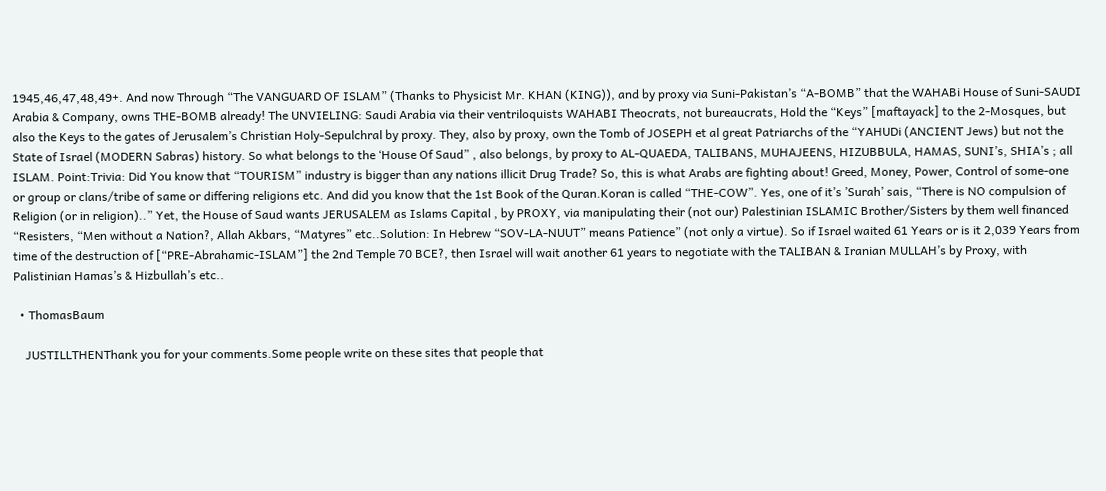1945,46,47,48,49+. And now Through “The VANGUARD OF ISLAM” (Thanks to Physicist Mr. KHAN (KING)), and by proxy via Suni-Pakistan’s “A-BOMB” that the WAHABi House of Suni-SAUDI Arabia & Company, owns THE-BOMB already! The UNVIELING: Saudi Arabia via their ventriloquists WAHABI Theocrats, not bureaucrats, Hold the “Keys” [maftayack] to the 2-Mosques, but also the Keys to the gates of Jerusalem’s Christian Holy-Sepulchral by proxy. They, also by proxy, own the Tomb of JOSEPH et al great Patriarchs of the “YAHUDi (ANCIENT Jews) but not the State of Israel (MODERN Sabras) history. So what belongs to the ‘House Of Saud” , also belongs, by proxy to AL-QUAEDA, TALIBANS, MUHAJEENS, HIZUBBULA, HAMAS, SUNI’s, SHIA’s ; all ISLAM. Point:Trivia: Did You know that “TOURISM” industry is bigger than any nations illicit Drug Trade? So, this is what Arabs are fighting about! Greed, Money, Power, Control of some-one or group or clans/tribe of same or differing religions etc. And did you know that the 1st Book of the Quran.Koran is called “THE-COW”. Yes, one of it’s ’Surah’ sais, “There is NO compulsion of Religion (or in religion)..” Yet, the House of Saud wants JERUSALEM as Islams Capital , by PROXY, via manipulating their (not our) Palestinian ISLAMIC Brother/Sisters by them well financed “Resisters, “Men without a Nation?, Allah Akbars, “Matyres” etc..Solution: In Hebrew “SOV-LA-NUUT” means Patience” (not only a virtue). So if Israel waited 61 Years or is it 2,039 Years from time of the destruction of [“PRE-Abrahamic-ISLAM”] the 2nd Temple 70 BCE?, then Israel will wait another 61 years to negotiate with the TALIBAN & Iranian MULLAH’s by Proxy, with Palistinian Hamas’s & Hizbullah’s etc..

  • ThomasBaum

    JUSTILLTHENThank you for your comments.Some people write on these sites that people that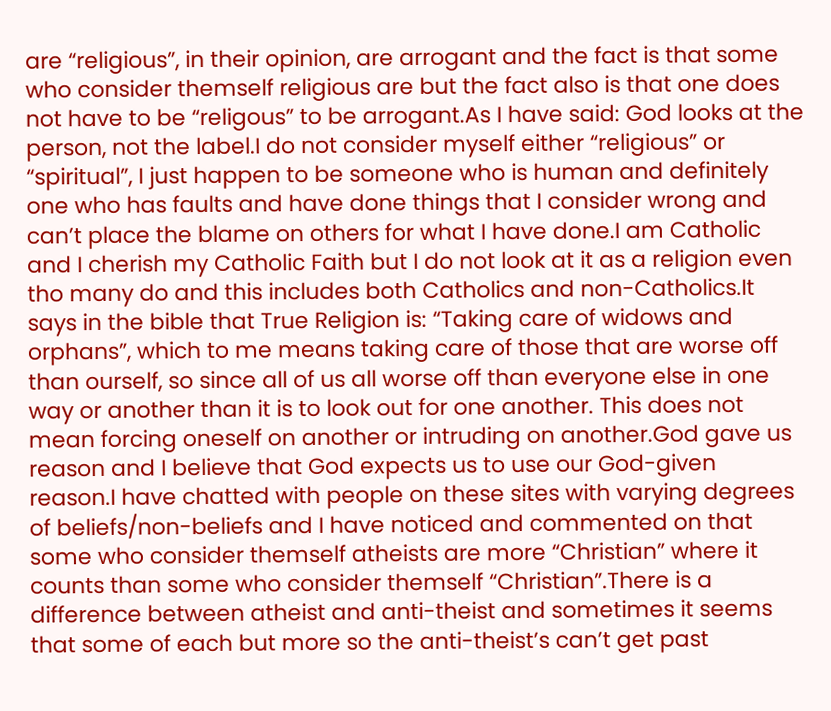are “religious”, in their opinion, are arrogant and the fact is that some who consider themself religious are but the fact also is that one does not have to be “religous” to be arrogant.As I have said: God looks at the person, not the label.I do not consider myself either “religious” or “spiritual”, I just happen to be someone who is human and definitely one who has faults and have done things that I consider wrong and can’t place the blame on others for what I have done.I am Catholic and I cherish my Catholic Faith but I do not look at it as a religion even tho many do and this includes both Catholics and non-Catholics.It says in the bible that True Religion is: “Taking care of widows and orphans”, which to me means taking care of those that are worse off than ourself, so since all of us all worse off than everyone else in one way or another than it is to look out for one another. This does not mean forcing oneself on another or intruding on another.God gave us reason and I believe that God expects us to use our God-given reason.I have chatted with people on these sites with varying degrees of beliefs/non-beliefs and I have noticed and commented on that some who consider themself atheists are more “Christian” where it counts than some who consider themself “Christian”.There is a difference between atheist and anti-theist and sometimes it seems that some of each but more so the anti-theist’s can’t get past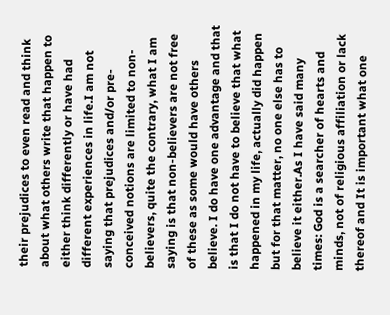their prejudices to even read and think about what others write that happen to either think differently or have had different experiences in life.I am not saying that prejudices and/or pre-conceived notions are limited to non-believers, quite the contrary, what I am saying is that non-believers are not free of these as some would have others believe. I do have one advantage and that is that I do not have to believe that what happened in my life, actually did happen but for that matter, no one else has to believe it either.As I have said many times: God is a searcher of hearts and minds, not of religious affiliation or lack thereof and It is important what one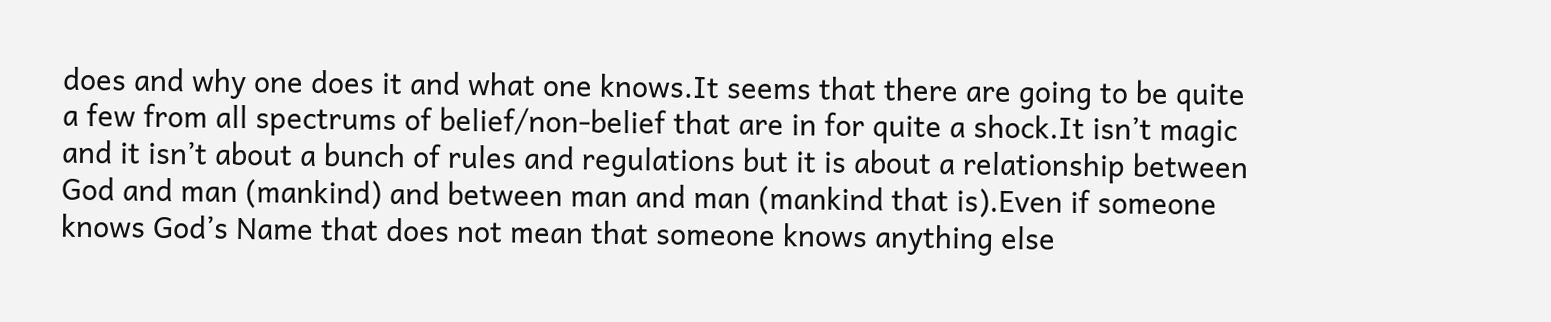does and why one does it and what one knows.It seems that there are going to be quite a few from all spectrums of belief/non-belief that are in for quite a shock.It isn’t magic and it isn’t about a bunch of rules and regulations but it is about a relationship between God and man (mankind) and between man and man (mankind that is).Even if someone knows God’s Name that does not mean that someone knows anything else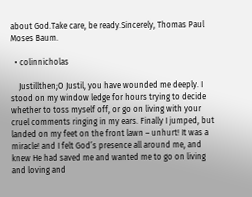about God.Take care, be ready.Sincerely, Thomas Paul Moses Baum.

  • colinnicholas

    Justillthen;O Justil, you have wounded me deeply. I stood on my window ledge for hours trying to decide whether to toss myself off, or go on living with your cruel comments ringing in my ears. Finally I jumped, but landed on my feet on the front lawn – unhurt! It was a miracle! and I felt God’s presence all around me, and knew He had saved me and wanted me to go on living and loving and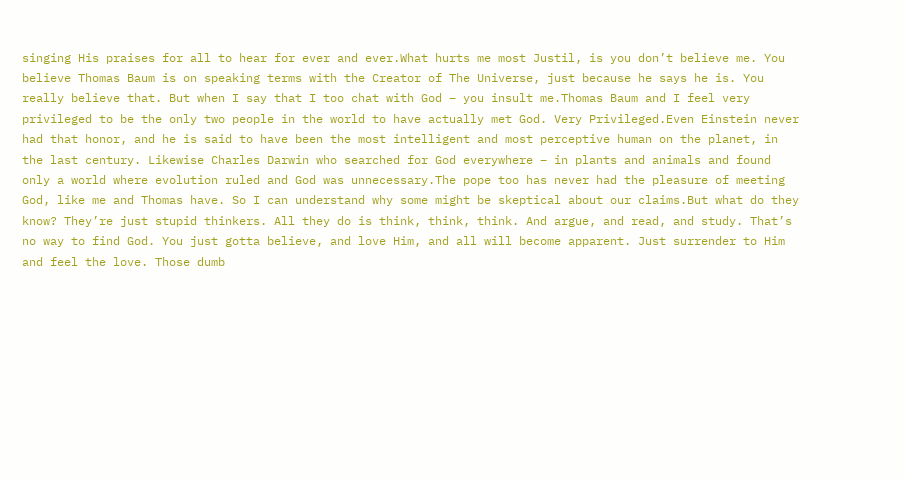singing His praises for all to hear for ever and ever.What hurts me most Justil, is you don’t believe me. You believe Thomas Baum is on speaking terms with the Creator of The Universe, just because he says he is. You really believe that. But when I say that I too chat with God – you insult me.Thomas Baum and I feel very privileged to be the only two people in the world to have actually met God. Very Privileged.Even Einstein never had that honor, and he is said to have been the most intelligent and most perceptive human on the planet, in the last century. Likewise Charles Darwin who searched for God everywhere – in plants and animals and found only a world where evolution ruled and God was unnecessary.The pope too has never had the pleasure of meeting God, like me and Thomas have. So I can understand why some might be skeptical about our claims.But what do they know? They’re just stupid thinkers. All they do is think, think, think. And argue, and read, and study. That’s no way to find God. You just gotta believe, and love Him, and all will become apparent. Just surrender to Him and feel the love. Those dumb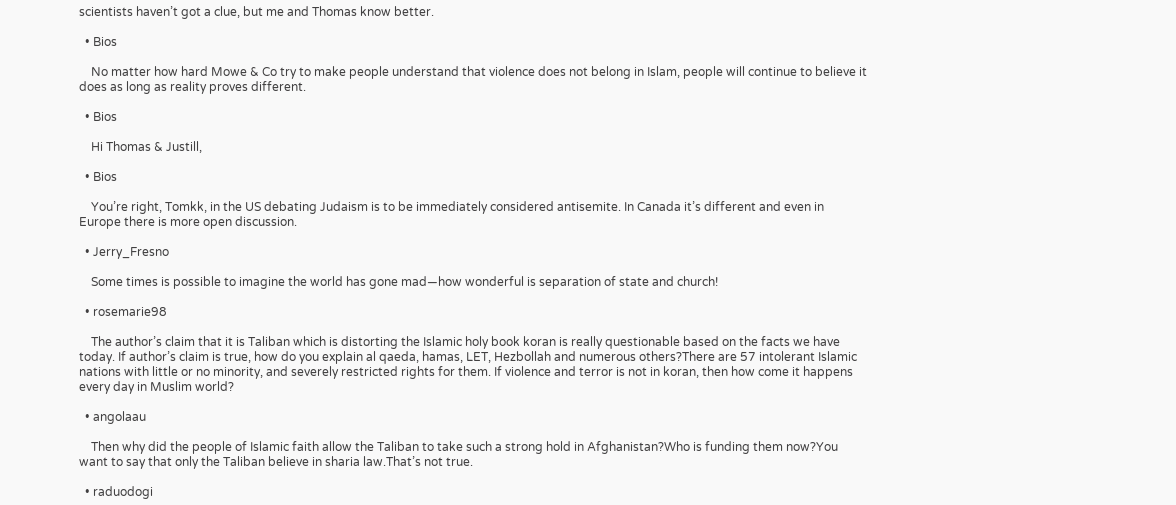scientists haven’t got a clue, but me and Thomas know better.

  • Bios

    No matter how hard Mowe & Co try to make people understand that violence does not belong in Islam, people will continue to believe it does as long as reality proves different.

  • Bios

    Hi Thomas & Justill,

  • Bios

    You’re right, Tomkk, in the US debating Judaism is to be immediately considered antisemite. In Canada it’s different and even in Europe there is more open discussion.

  • Jerry_Fresno

    Some times is possible to imagine the world has gone mad—how wonderful is separation of state and church!

  • rosemarie98

    The author’s claim that it is Taliban which is distorting the Islamic holy book koran is really questionable based on the facts we have today. If author’s claim is true, how do you explain al qaeda, hamas, LET, Hezbollah and numerous others?There are 57 intolerant Islamic nations with little or no minority, and severely restricted rights for them. If violence and terror is not in koran, then how come it happens every day in Muslim world?

  • angolaau

    Then why did the people of Islamic faith allow the Taliban to take such a strong hold in Afghanistan?Who is funding them now?You want to say that only the Taliban believe in sharia law.That’s not true.

  • raduodogi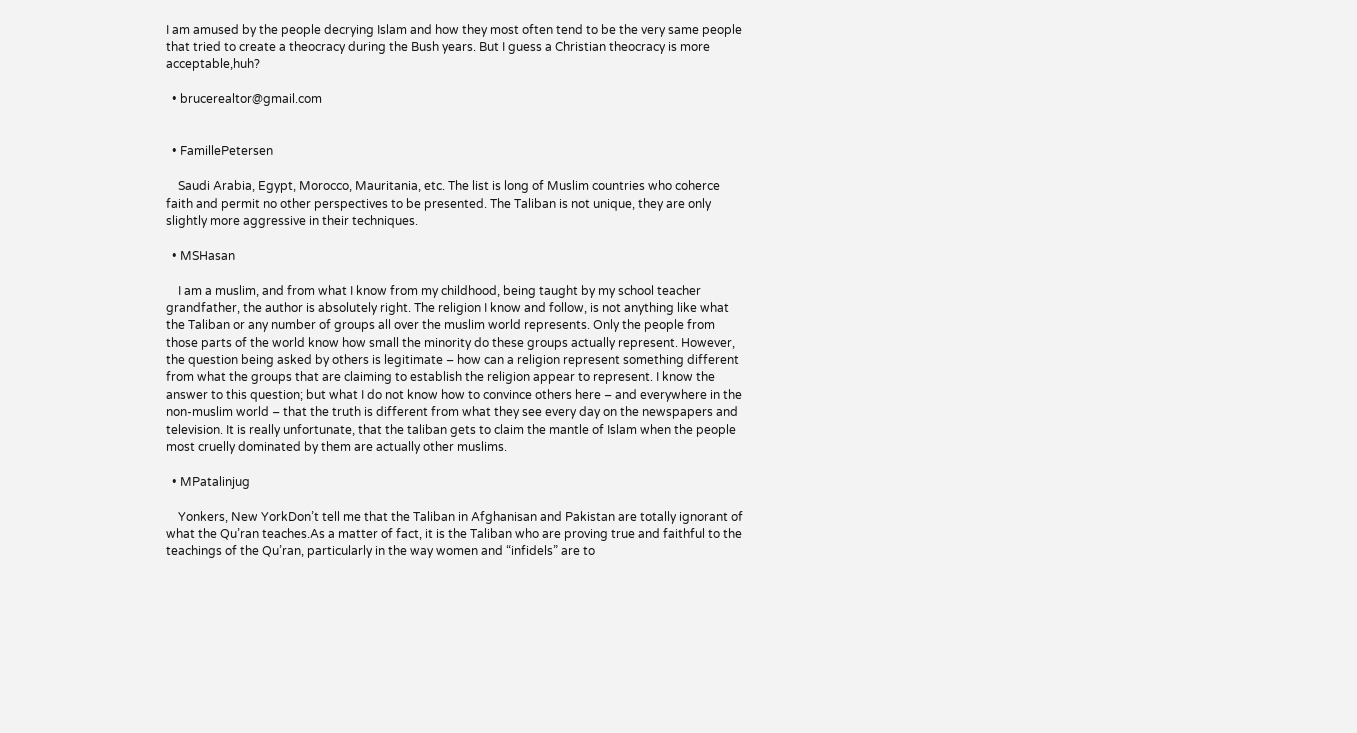I am amused by the people decrying Islam and how they most often tend to be the very same people that tried to create a theocracy during the Bush years. But I guess a Christian theocracy is more acceptable,huh?

  • brucerealtor@gmail.com


  • FamillePetersen

    Saudi Arabia, Egypt, Morocco, Mauritania, etc. The list is long of Muslim countries who coherce faith and permit no other perspectives to be presented. The Taliban is not unique, they are only slightly more aggressive in their techniques.

  • MSHasan

    I am a muslim, and from what I know from my childhood, being taught by my school teacher grandfather, the author is absolutely right. The religion I know and follow, is not anything like what the Taliban or any number of groups all over the muslim world represents. Only the people from those parts of the world know how small the minority do these groups actually represent. However, the question being asked by others is legitimate – how can a religion represent something different from what the groups that are claiming to establish the religion appear to represent. I know the answer to this question; but what I do not know how to convince others here – and everywhere in the non-muslim world – that the truth is different from what they see every day on the newspapers and television. It is really unfortunate, that the taliban gets to claim the mantle of Islam when the people most cruelly dominated by them are actually other muslims.

  • MPatalinjug

    Yonkers, New YorkDon’t tell me that the Taliban in Afghanisan and Pakistan are totally ignorant of what the Qu’ran teaches.As a matter of fact, it is the Taliban who are proving true and faithful to the teachings of the Qu’ran, particularly in the way women and “infidels” are to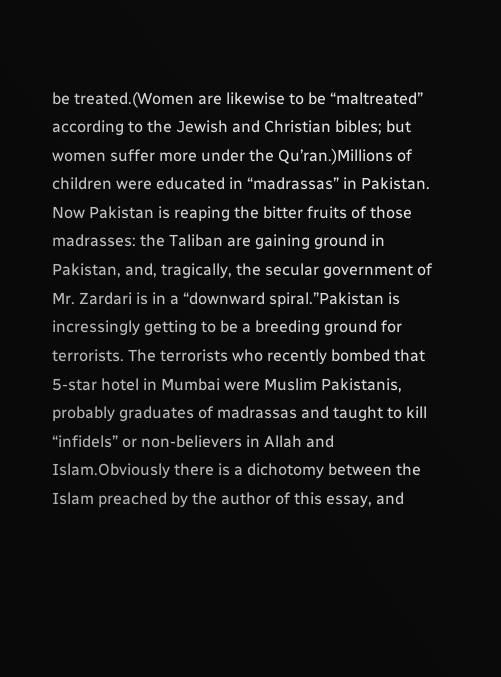be treated.(Women are likewise to be “maltreated” according to the Jewish and Christian bibles; but women suffer more under the Qu’ran.)Millions of children were educated in “madrassas” in Pakistan. Now Pakistan is reaping the bitter fruits of those madrasses: the Taliban are gaining ground in Pakistan, and, tragically, the secular government of Mr. Zardari is in a “downward spiral.”Pakistan is incressingly getting to be a breeding ground for terrorists. The terrorists who recently bombed that 5-star hotel in Mumbai were Muslim Pakistanis, probably graduates of madrassas and taught to kill “infidels” or non-believers in Allah and Islam.Obviously there is a dichotomy between the Islam preached by the author of this essay, and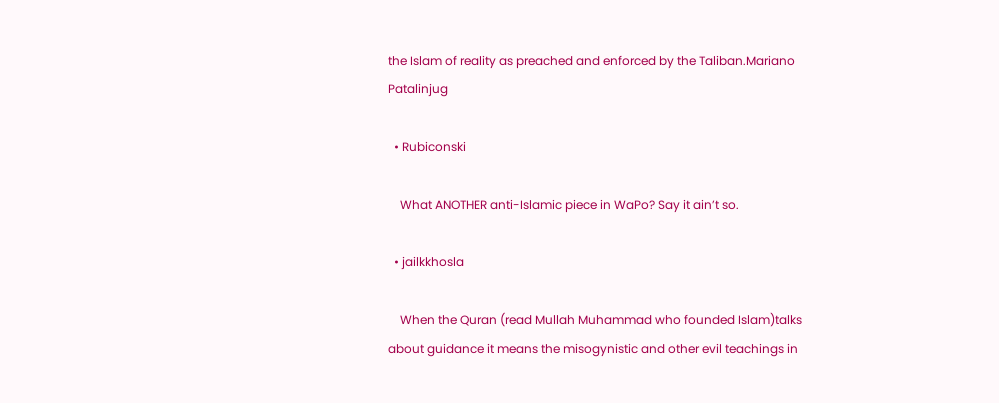the Islam of reality as preached and enforced by the Taliban.Mariano Patalinjug

  • Rubiconski

    What ANOTHER anti-Islamic piece in WaPo? Say it ain’t so.

  • jailkkhosla

    When the Quran (read Mullah Muhammad who founded Islam)talks about guidance it means the misogynistic and other evil teachings in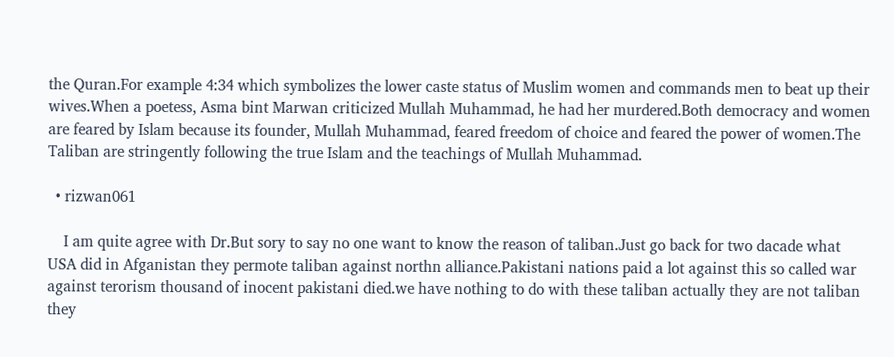the Quran.For example 4:34 which symbolizes the lower caste status of Muslim women and commands men to beat up their wives.When a poetess, Asma bint Marwan criticized Mullah Muhammad, he had her murdered.Both democracy and women are feared by Islam because its founder, Mullah Muhammad, feared freedom of choice and feared the power of women.The Taliban are stringently following the true Islam and the teachings of Mullah Muhammad.

  • rizwan061

    I am quite agree with Dr.But sory to say no one want to know the reason of taliban.Just go back for two dacade what USA did in Afganistan they permote taliban against northn alliance.Pakistani nations paid a lot against this so called war against terorism thousand of inocent pakistani died.we have nothing to do with these taliban actually they are not taliban they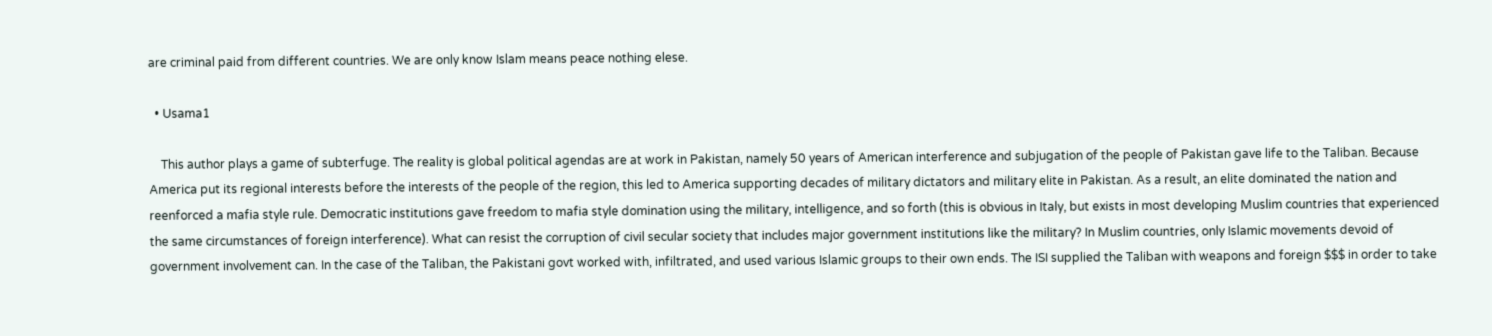are criminal paid from different countries. We are only know Islam means peace nothing elese.

  • Usama1

    This author plays a game of subterfuge. The reality is global political agendas are at work in Pakistan, namely 50 years of American interference and subjugation of the people of Pakistan gave life to the Taliban. Because America put its regional interests before the interests of the people of the region, this led to America supporting decades of military dictators and military elite in Pakistan. As a result, an elite dominated the nation and reenforced a mafia style rule. Democratic institutions gave freedom to mafia style domination using the military, intelligence, and so forth (this is obvious in Italy, but exists in most developing Muslim countries that experienced the same circumstances of foreign interference). What can resist the corruption of civil secular society that includes major government institutions like the military? In Muslim countries, only Islamic movements devoid of government involvement can. In the case of the Taliban, the Pakistani govt worked with, infiltrated, and used various Islamic groups to their own ends. The ISI supplied the Taliban with weapons and foreign $$$ in order to take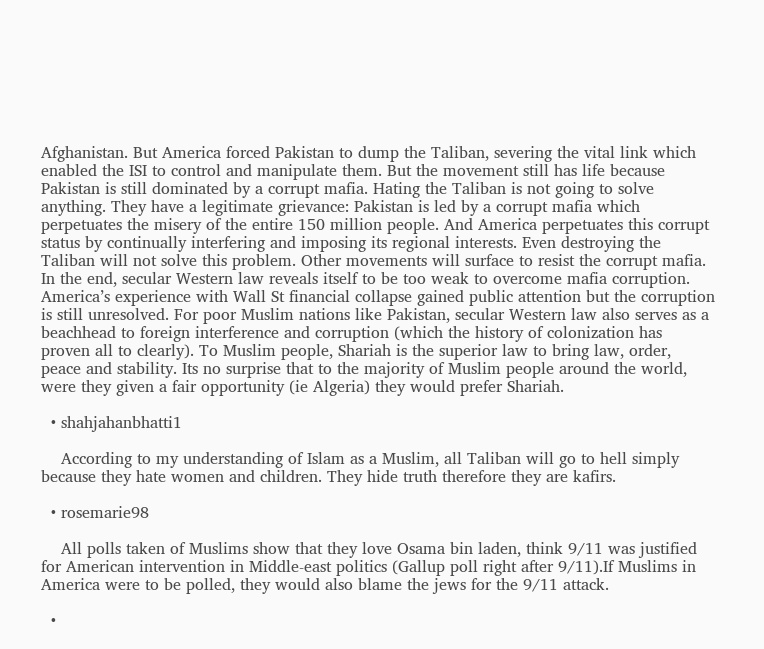Afghanistan. But America forced Pakistan to dump the Taliban, severing the vital link which enabled the ISI to control and manipulate them. But the movement still has life because Pakistan is still dominated by a corrupt mafia. Hating the Taliban is not going to solve anything. They have a legitimate grievance: Pakistan is led by a corrupt mafia which perpetuates the misery of the entire 150 million people. And America perpetuates this corrupt status by continually interfering and imposing its regional interests. Even destroying the Taliban will not solve this problem. Other movements will surface to resist the corrupt mafia. In the end, secular Western law reveals itself to be too weak to overcome mafia corruption. America’s experience with Wall St financial collapse gained public attention but the corruption is still unresolved. For poor Muslim nations like Pakistan, secular Western law also serves as a beachhead to foreign interference and corruption (which the history of colonization has proven all to clearly). To Muslim people, Shariah is the superior law to bring law, order, peace and stability. Its no surprise that to the majority of Muslim people around the world, were they given a fair opportunity (ie Algeria) they would prefer Shariah.

  • shahjahanbhatti1

    According to my understanding of Islam as a Muslim, all Taliban will go to hell simply because they hate women and children. They hide truth therefore they are kafirs.

  • rosemarie98

    All polls taken of Muslims show that they love Osama bin laden, think 9/11 was justified for American intervention in Middle-east politics (Gallup poll right after 9/11).If Muslims in America were to be polled, they would also blame the jews for the 9/11 attack.

  •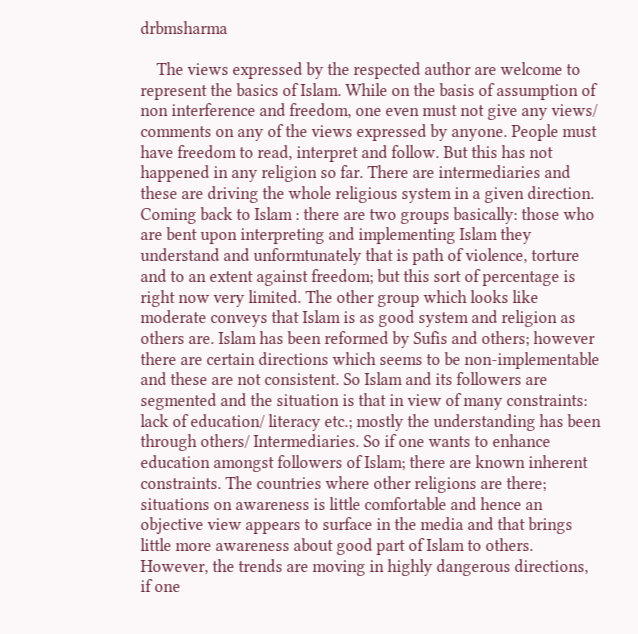drbmsharma

    The views expressed by the respected author are welcome to represent the basics of Islam. While on the basis of assumption of non interference and freedom, one even must not give any views/ comments on any of the views expressed by anyone. People must have freedom to read, interpret and follow. But this has not happened in any religion so far. There are intermediaries and these are driving the whole religious system in a given direction. Coming back to Islam : there are two groups basically: those who are bent upon interpreting and implementing Islam they understand and unformtunately that is path of violence, torture and to an extent against freedom; but this sort of percentage is right now very limited. The other group which looks like moderate conveys that Islam is as good system and religion as others are. Islam has been reformed by Sufis and others; however there are certain directions which seems to be non-implementable and these are not consistent. So Islam and its followers are segmented and the situation is that in view of many constraints: lack of education/ literacy etc.; mostly the understanding has been through others/ Intermediaries. So if one wants to enhance education amongst followers of Islam; there are known inherent constraints. The countries where other religions are there; situations on awareness is little comfortable and hence an objective view appears to surface in the media and that brings little more awareness about good part of Islam to others. However, the trends are moving in highly dangerous directions, if one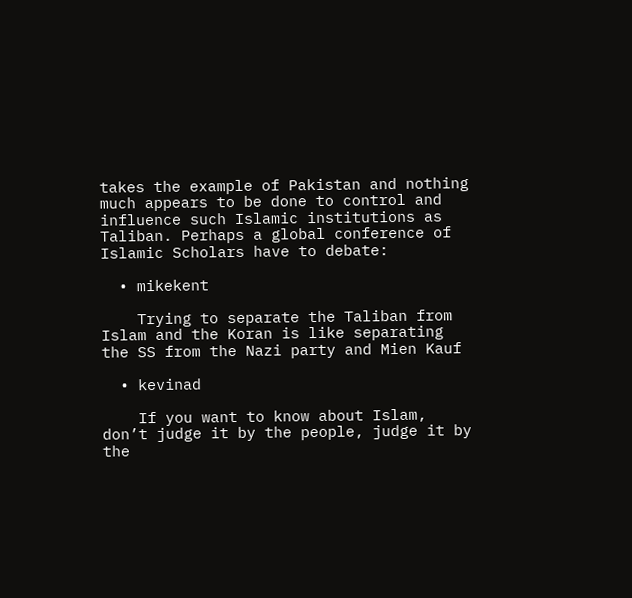takes the example of Pakistan and nothing much appears to be done to control and influence such Islamic institutions as Taliban. Perhaps a global conference of Islamic Scholars have to debate:

  • mikekent

    Trying to separate the Taliban from Islam and the Koran is like separating the SS from the Nazi party and Mien Kauf

  • kevinad

    If you want to know about Islam, don’t judge it by the people, judge it by the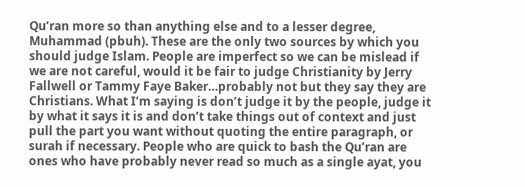Qu’ran more so than anything else and to a lesser degree, Muhammad (pbuh). These are the only two sources by which you should judge Islam. People are imperfect so we can be mislead if we are not careful, would it be fair to judge Christianity by Jerry Fallwell or Tammy Faye Baker…probably not but they say they are Christians. What I’m saying is don’t judge it by the people, judge it by what it says it is and don’t take things out of context and just pull the part you want without quoting the entire paragraph, or surah if necessary. People who are quick to bash the Qu’ran are ones who have probably never read so much as a single ayat, you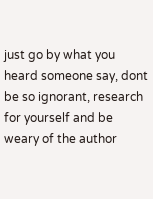just go by what you heard someone say, dont be so ignorant, research for yourself and be weary of the author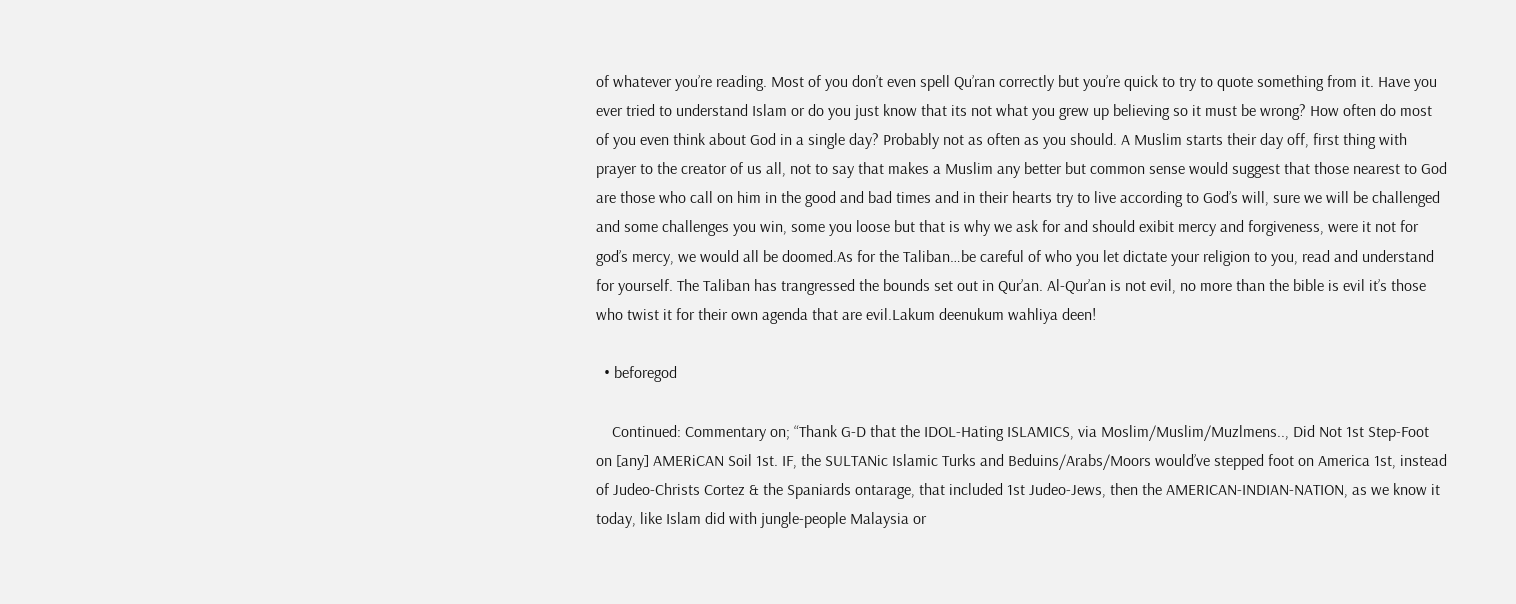of whatever you’re reading. Most of you don’t even spell Qu’ran correctly but you’re quick to try to quote something from it. Have you ever tried to understand Islam or do you just know that its not what you grew up believing so it must be wrong? How often do most of you even think about God in a single day? Probably not as often as you should. A Muslim starts their day off, first thing with prayer to the creator of us all, not to say that makes a Muslim any better but common sense would suggest that those nearest to God are those who call on him in the good and bad times and in their hearts try to live according to God’s will, sure we will be challenged and some challenges you win, some you loose but that is why we ask for and should exibit mercy and forgiveness, were it not for god’s mercy, we would all be doomed.As for the Taliban…be careful of who you let dictate your religion to you, read and understand for yourself. The Taliban has trangressed the bounds set out in Qur’an. Al-Qur’an is not evil, no more than the bible is evil it’s those who twist it for their own agenda that are evil.Lakum deenukum wahliya deen!

  • beforegod

    Continued: Commentary on; “Thank G-D that the IDOL-Hating ISLAMICS, via Moslim/Muslim/Muzlmens.., Did Not 1st Step-Foot on [any] AMERiCAN Soil 1st. IF, the SULTANic Islamic Turks and Beduins/Arabs/Moors would’ve stepped foot on America 1st, instead of Judeo-Christs Cortez & the Spaniards ontarage, that included 1st Judeo-Jews, then the AMERICAN-INDIAN-NATION, as we know it today, like Islam did with jungle-people Malaysia or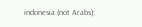indonesia (not Arabs);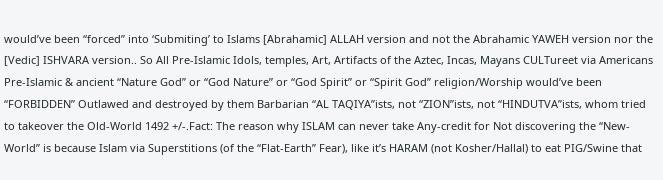would’ve been “forced” into ‘Submiting’ to Islams [Abrahamic] ALLAH version and not the Abrahamic YAWEH version nor the [Vedic] ISHVARA version.. So All Pre-Islamic Idols, temples, Art, Artifacts of the Aztec, Incas, Mayans CULTureet via Americans Pre-Islamic & ancient “Nature God” or “God Nature” or “God Spirit” or “Spirit God” religion/Worship would’ve been “FORBIDDEN” Outlawed and destroyed by them Barbarian “AL TAQIYA”ists, not “ZION”ists, not “HINDUTVA”ists, whom tried to takeover the Old-World 1492 +/-.Fact: The reason why ISLAM can never take Any-credit for Not discovering the “New-World” is because Islam via Superstitions (of the “Flat-Earth” Fear), like it’s HARAM (not Kosher/Hallal) to eat PIG/Swine that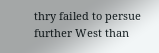thry failed to persue further West than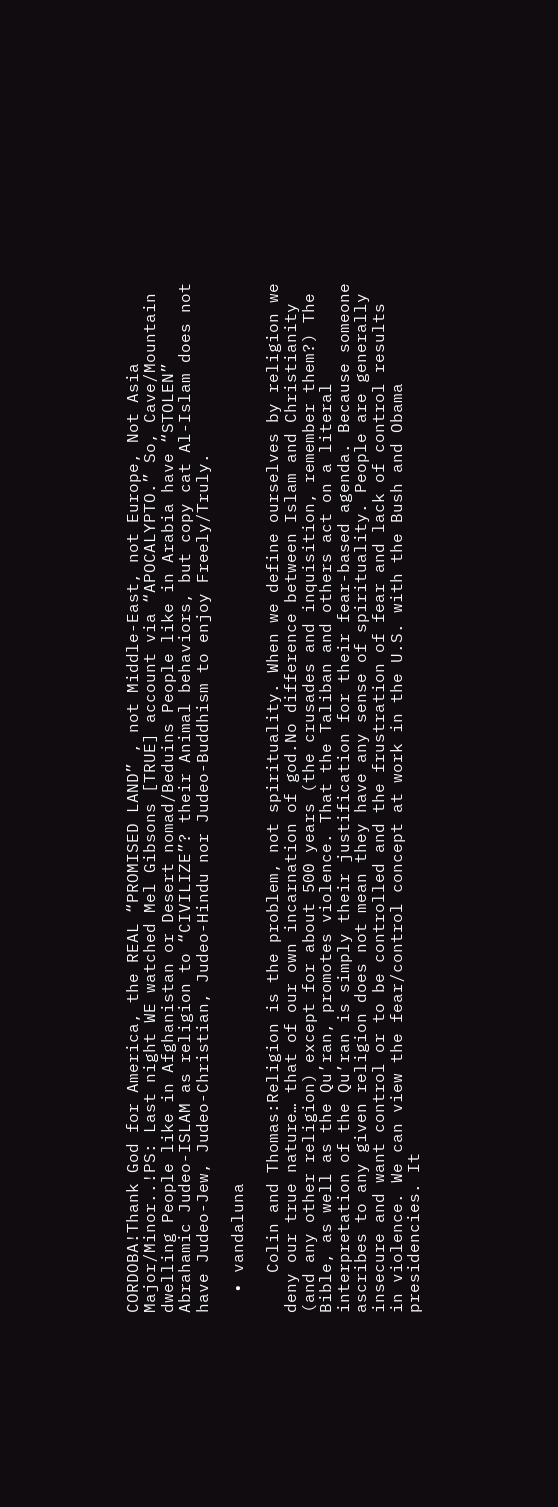CORDOBA!Thank God for America, the REAL “PROMISED LAND” , not Middle-East, not Europe, Not Asia Major/Minor..!PS: Last night WE watched Mel Gibsons [TRUE] account via “APOCALYPTO.” So, Cave/Mountain dwelling People like in Afghanistan or Desert nomad/Beduins People like in Arabia have “STOLEN” Abrahamic Judeo-ISLAM as religion to “CIVILIZE”? their Animal behaviors, but copy cat Al-Islam does not have Judeo-Jew, Judeo-Christian, Judeo-Hindu nor Judeo-Buddhism to enjoy Freely/Truly.

  • vandaluna

    Colin and Thomas:Religion is the problem, not spirituality. When we define ourselves by religion we deny our true nature… that of our own incarnation of god.No difference between Islam and Christianity (and any other religion) except for about 500 years (the crusades and inquisition, remember them?) The Bible, as well as the Qu’ran, promotes violence. That the Taliban and others act on a literal interpretation of the Qu’ran is simply their justification for their fear-based agenda. Because someone ascribes to any given religion does not mean they have any sense of spirituality. People are generally insecure and want control or to be controlled and the frustration of fear and lack of control results in violence. We can view the fear/control concept at work in the U.S. with the Bush and Obama presidencies. It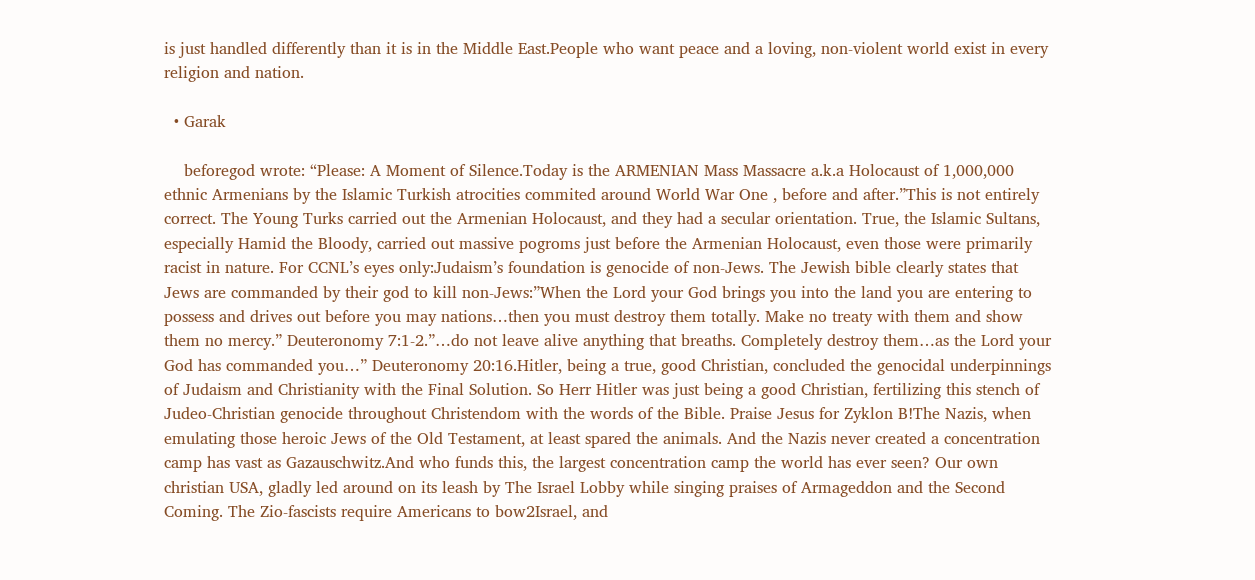is just handled differently than it is in the Middle East.People who want peace and a loving, non-violent world exist in every religion and nation.

  • Garak

    beforegod wrote: “Please: A Moment of Silence.Today is the ARMENIAN Mass Massacre a.k.a Holocaust of 1,000,000 ethnic Armenians by the Islamic Turkish atrocities commited around World War One , before and after.”This is not entirely correct. The Young Turks carried out the Armenian Holocaust, and they had a secular orientation. True, the Islamic Sultans, especially Hamid the Bloody, carried out massive pogroms just before the Armenian Holocaust, even those were primarily racist in nature. For CCNL’s eyes only:Judaism’s foundation is genocide of non-Jews. The Jewish bible clearly states that Jews are commanded by their god to kill non-Jews:”When the Lord your God brings you into the land you are entering to possess and drives out before you may nations…then you must destroy them totally. Make no treaty with them and show them no mercy.” Deuteronomy 7:1-2.”…do not leave alive anything that breaths. Completely destroy them…as the Lord your God has commanded you…” Deuteronomy 20:16.Hitler, being a true, good Christian, concluded the genocidal underpinnings of Judaism and Christianity with the Final Solution. So Herr Hitler was just being a good Christian, fertilizing this stench of Judeo-Christian genocide throughout Christendom with the words of the Bible. Praise Jesus for Zyklon B!The Nazis, when emulating those heroic Jews of the Old Testament, at least spared the animals. And the Nazis never created a concentration camp has vast as Gazauschwitz.And who funds this, the largest concentration camp the world has ever seen? Our own christian USA, gladly led around on its leash by The Israel Lobby while singing praises of Armageddon and the Second Coming. The Zio-fascists require Americans to bow2Israel, and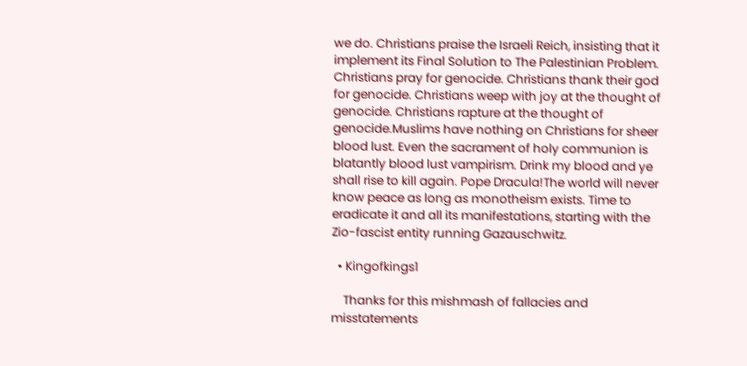we do. Christians praise the Israeli Reich, insisting that it implement its Final Solution to The Palestinian Problem. Christians pray for genocide. Christians thank their god for genocide. Christians weep with joy at the thought of genocide. Christians rapture at the thought of genocide.Muslims have nothing on Christians for sheer blood lust. Even the sacrament of holy communion is blatantly blood lust vampirism. Drink my blood and ye shall rise to kill again. Pope Dracula!The world will never know peace as long as monotheism exists. Time to eradicate it and all its manifestations, starting with the Zio-fascist entity running Gazauschwitz.

  • Kingofkings1

    Thanks for this mishmash of fallacies and misstatements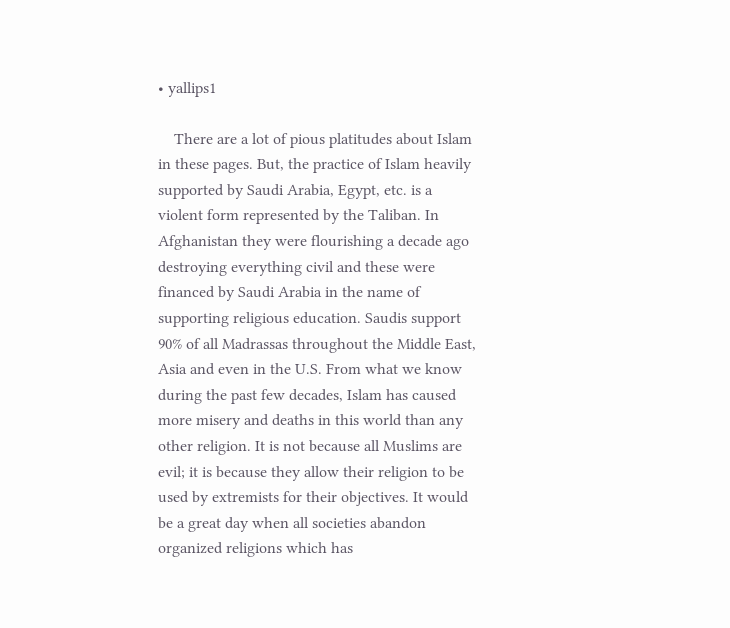• yallips1

    There are a lot of pious platitudes about Islam in these pages. But, the practice of Islam heavily supported by Saudi Arabia, Egypt, etc. is a violent form represented by the Taliban. In Afghanistan they were flourishing a decade ago destroying everything civil and these were financed by Saudi Arabia in the name of supporting religious education. Saudis support 90% of all Madrassas throughout the Middle East, Asia and even in the U.S. From what we know during the past few decades, Islam has caused more misery and deaths in this world than any other religion. It is not because all Muslims are evil; it is because they allow their religion to be used by extremists for their objectives. It would be a great day when all societies abandon organized religions which has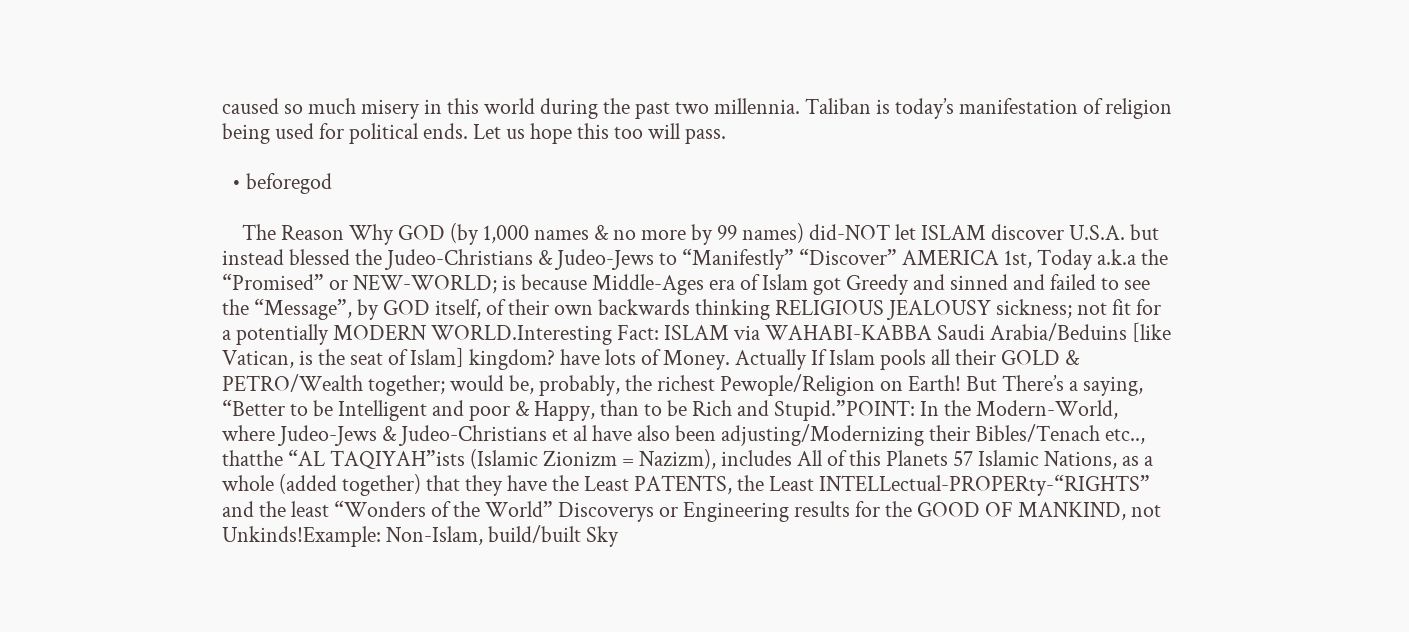caused so much misery in this world during the past two millennia. Taliban is today’s manifestation of religion being used for political ends. Let us hope this too will pass.

  • beforegod

    The Reason Why GOD (by 1,000 names & no more by 99 names) did-NOT let ISLAM discover U.S.A. but instead blessed the Judeo-Christians & Judeo-Jews to “Manifestly” “Discover” AMERICA 1st, Today a.k.a the “Promised” or NEW-WORLD; is because Middle-Ages era of Islam got Greedy and sinned and failed to see the “Message”, by GOD itself, of their own backwards thinking RELIGIOUS JEALOUSY sickness; not fit for a potentially MODERN WORLD.Interesting Fact: ISLAM via WAHABI-KABBA Saudi Arabia/Beduins [like Vatican, is the seat of Islam] kingdom? have lots of Money. Actually If Islam pools all their GOLD & PETRO/Wealth together; would be, probably, the richest Pewople/Religion on Earth! But There’s a saying, “Better to be Intelligent and poor & Happy, than to be Rich and Stupid.”POINT: In the Modern-World, where Judeo-Jews & Judeo-Christians et al have also been adjusting/Modernizing their Bibles/Tenach etc.., thatthe “AL TAQIYAH”ists (Islamic Zionizm = Nazizm), includes All of this Planets 57 Islamic Nations, as a whole (added together) that they have the Least PATENTS, the Least INTELLectual-PROPERty-“RIGHTS” and the least “Wonders of the World” Discoverys or Engineering results for the GOOD OF MANKIND, not Unkinds!Example: Non-Islam, build/built Sky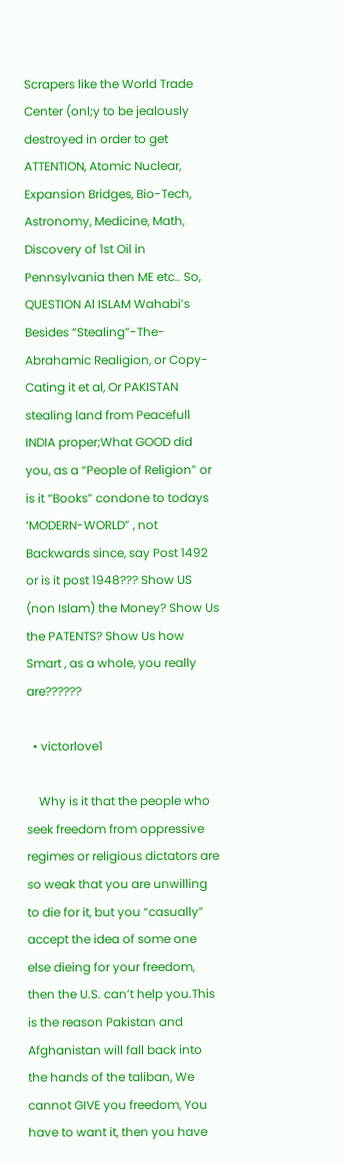Scrapers like the World Trade Center (onl;y to be jealously destroyed in order to get ATTENTION, Atomic Nuclear, Expansion Bridges, Bio-Tech, Astronomy, Medicine, Math, Discovery of 1st Oil in Pennsylvania then ME etc.. So, QUESTION Al ISLAM Wahabi’s Besides “Stealing”-The-Abrahamic Realigion, or Copy-Cating it et al, Or PAKISTAN stealing land from Peacefull INDIA proper;What GOOD did you, as a “People of Religion” or is it “Books” condone to todays ‘MODERN-WORLD” , not Backwards since, say Post 1492 or is it post 1948??? Show US (non Islam) the Money? Show Us the PATENTS? Show Us how Smart , as a whole, you really are??????

  • victorlove1

    Why is it that the people who seek freedom from oppressive regimes or religious dictators are so weak that you are unwilling to die for it, but you “casually” accept the idea of some one else dieing for your freedom, then the U.S. can’t help you.This is the reason Pakistan and Afghanistan will fall back into the hands of the taliban, We cannot GIVE you freedom, You have to want it, then you have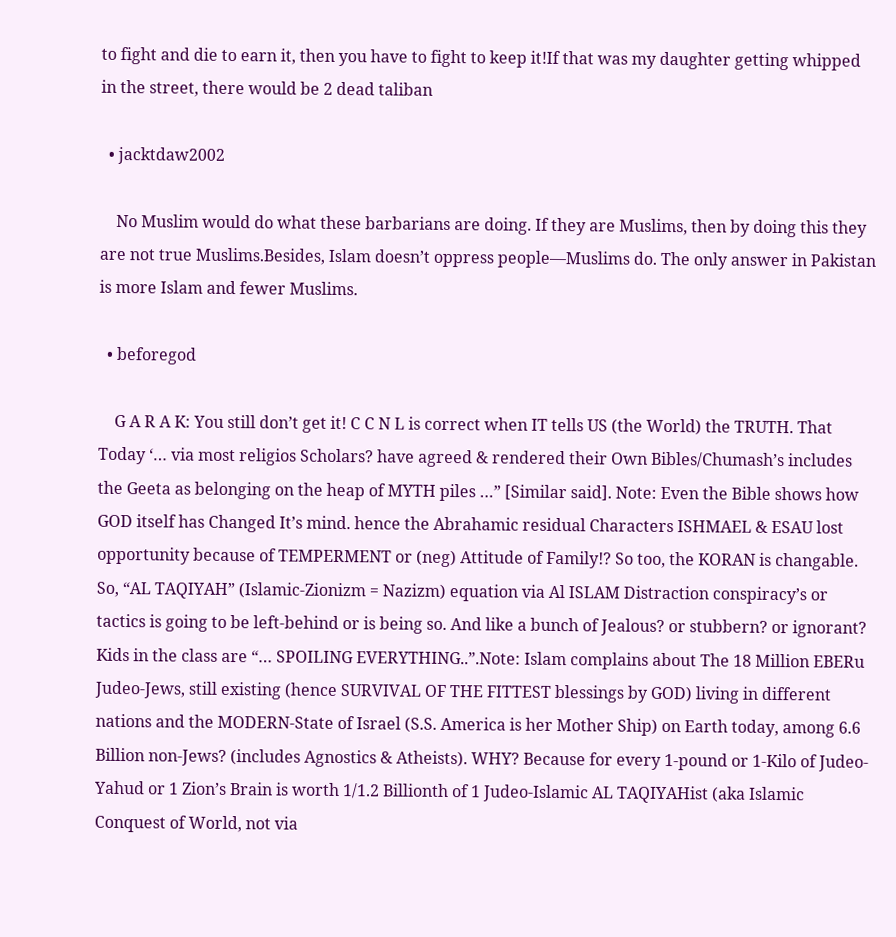to fight and die to earn it, then you have to fight to keep it!If that was my daughter getting whipped in the street, there would be 2 dead taliban

  • jacktdaw2002

    No Muslim would do what these barbarians are doing. If they are Muslims, then by doing this they are not true Muslims.Besides, Islam doesn’t oppress people—Muslims do. The only answer in Pakistan is more Islam and fewer Muslims.

  • beforegod

    G A R A K: You still don’t get it! C C N L is correct when IT tells US (the World) the TRUTH. That Today ‘… via most religios Scholars? have agreed & rendered their Own Bibles/Chumash’s includes the Geeta as belonging on the heap of MYTH piles …” [Similar said]. Note: Even the Bible shows how GOD itself has Changed It’s mind. hence the Abrahamic residual Characters ISHMAEL & ESAU lost opportunity because of TEMPERMENT or (neg) Attitude of Family!? So too, the KORAN is changable. So, “AL TAQIYAH” (Islamic-Zionizm = Nazizm) equation via Al ISLAM Distraction conspiracy’s or tactics is going to be left-behind or is being so. And like a bunch of Jealous? or stubbern? or ignorant? Kids in the class are “… SPOILING EVERYTHING..”.Note: Islam complains about The 18 Million EBERu Judeo-Jews, still existing (hence SURVIVAL OF THE FITTEST blessings by GOD) living in different nations and the MODERN-State of Israel (S.S. America is her Mother Ship) on Earth today, among 6.6 Billion non-Jews? (includes Agnostics & Atheists). WHY? Because for every 1-pound or 1-Kilo of Judeo-Yahud or 1 Zion’s Brain is worth 1/1.2 Billionth of 1 Judeo-Islamic AL TAQIYAHist (aka Islamic Conquest of World, not via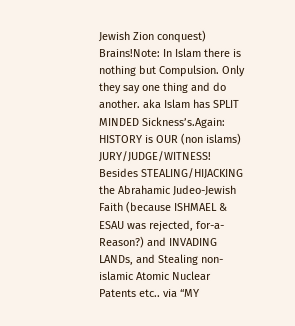Jewish Zion conquest) Brains!Note: In Islam there is nothing but Compulsion. Only they say one thing and do another. aka Islam has SPLIT MINDED Sickness’s.Again: HISTORY is OUR (non islams) JURY/JUDGE/WITNESS! Besides STEALING/HIJACKING the Abrahamic Judeo-Jewish Faith (because ISHMAEL & ESAU was rejected, for-a-Reason?) and INVADING LANDs, and Stealing non-islamic Atomic Nuclear Patents etc.. via “MY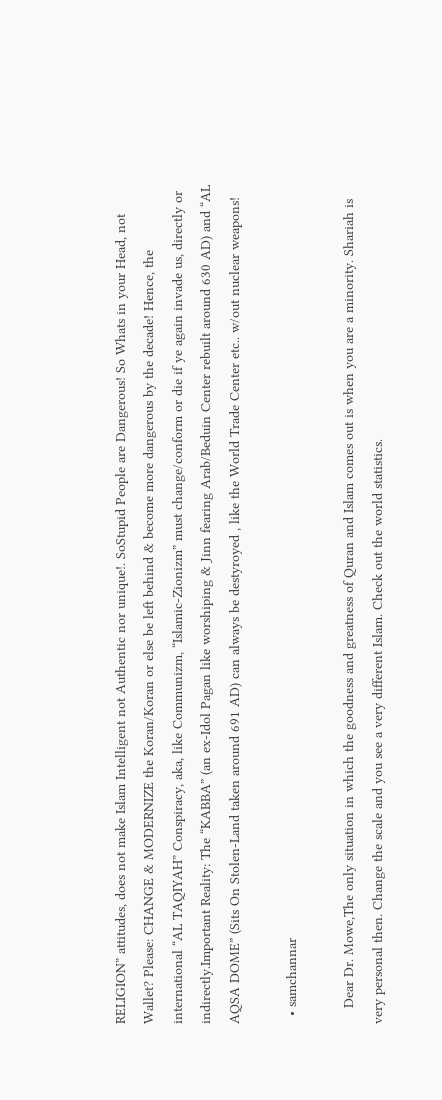RELIGION” attitudes, does not make Islam Intelligent not Authentic nor unique!. SoStupid People are Dangerous! So Whats in your Head, not Wallet? Please: CHANGE & MODERNIZE the Koran/Koran or else be left behind & become more dangerous by the decade! Hence, the international “AL TAQIYAH” Conspiracy, aka, like Communizm, “Islamic-Zionizm” must change/conform or die if ye again invade us, directly or indirectly.Important Reality: The “KABBA” (an ex-Idol Pagan like worshiping & Jinn fearing Arab/Beduin Center rebuilt around 630 AD) and “AL AQSA DOME” (Sits On Stolen-Land taken around 691 AD) can always be destyroyed , like the World Trade Center etc.. w/out nuclear weapons!

  • samchannar

    Dear Dr. Mowe,The only situation in which the goodness and greatness of Quran and Islam comes out is when you are a minority. Shariah is very personal then. Change the scale and you see a very different Islam. Check out the world statistics.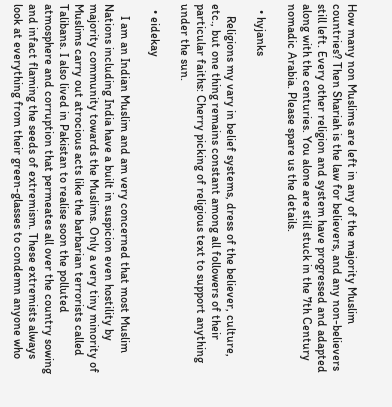How many non Muslims are left in any of the majority Muslim countries? Then Shariah is the law for believers, and any non-believers still left. Every other religion and system have progressed and adapted along with the centuries. You alone are still stuck in the 7th Century nomadic Arabia. Please spare us the details.

  • hyjanks

    Religions my vary in belief systems, dress of the believer, culture, etc., but one thing remains constant among all followers of their particular faiths: Cherry picking of religious text to support anything under the sun.

  • eidekay

    I am an Indian Muslim and am very concerned that most Muslim Nations including India have a built in suspicion even hostility by majority community towards the Muslims. Only a very tiny minority of Muslims carry out atrocious acts like the barbarian terrorists called Talibans. I also lived in Pakistan to realise soon the polluted atmosphere and corruption that permeates all over the country sowing and infact flaming the seeds of extremism. These extremists always look at everything from their green-glasses to condemn anyone who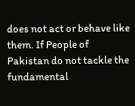does not act or behave like them. If People of Pakistan do not tackle the fundamental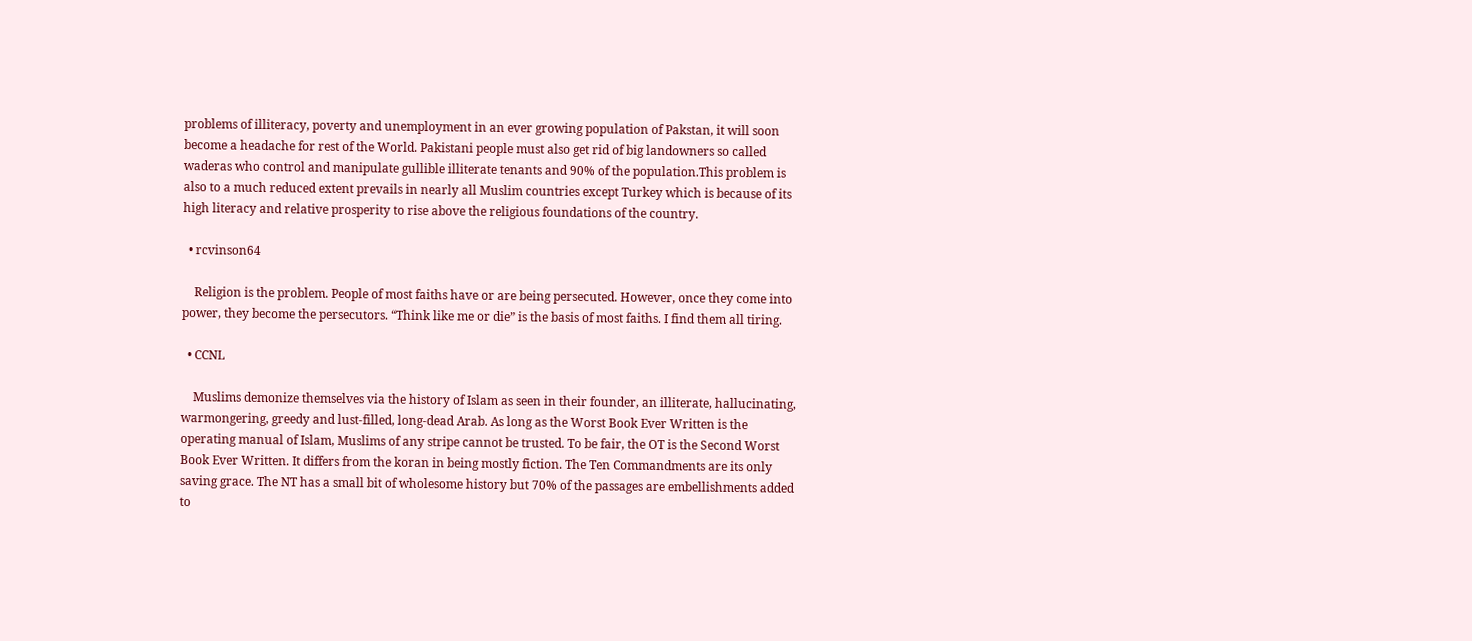problems of illiteracy, poverty and unemployment in an ever growing population of Pakstan, it will soon become a headache for rest of the World. Pakistani people must also get rid of big landowners so called waderas who control and manipulate gullible illiterate tenants and 90% of the population.This problem is also to a much reduced extent prevails in nearly all Muslim countries except Turkey which is because of its high literacy and relative prosperity to rise above the religious foundations of the country.

  • rcvinson64

    Religion is the problem. People of most faiths have or are being persecuted. However, once they come into power, they become the persecutors. “Think like me or die” is the basis of most faiths. I find them all tiring.

  • CCNL

    Muslims demonize themselves via the history of Islam as seen in their founder, an illiterate, hallucinating, warmongering, greedy and lust-filled, long-dead Arab. As long as the Worst Book Ever Written is the operating manual of Islam, Muslims of any stripe cannot be trusted. To be fair, the OT is the Second Worst Book Ever Written. It differs from the koran in being mostly fiction. The Ten Commandments are its only saving grace. The NT has a small bit of wholesome history but 70% of the passages are embellishments added to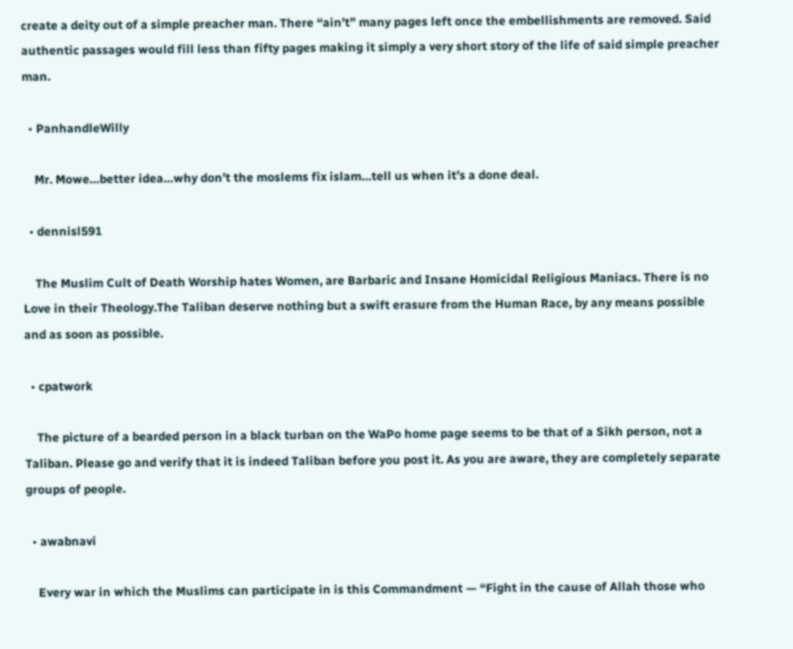create a deity out of a simple preacher man. There “ain’t” many pages left once the embellishments are removed. Said authentic passages would fill less than fifty pages making it simply a very short story of the life of said simple preacher man.

  • PanhandleWilly

    Mr. Mowe…better idea…why don’t the moslems fix islam…tell us when it’s a done deal.

  • dennisl591

    The Muslim Cult of Death Worship hates Women, are Barbaric and Insane Homicidal Religious Maniacs. There is no Love in their Theology.The Taliban deserve nothing but a swift erasure from the Human Race, by any means possible and as soon as possible.

  • cpatwork

    The picture of a bearded person in a black turban on the WaPo home page seems to be that of a Sikh person, not a Taliban. Please go and verify that it is indeed Taliban before you post it. As you are aware, they are completely separate groups of people.

  • awabnavi

    Every war in which the Muslims can participate in is this Commandment — “Fight in the cause of Allah those who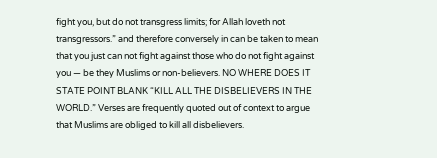fight you, but do not transgress limits; for Allah loveth not transgressors.” and therefore conversely in can be taken to mean that you just can not fight against those who do not fight against you — be they Muslims or non-believers. NO WHERE DOES IT STATE POINT BLANK “KILL ALL THE DISBELIEVERS IN THE WORLD.” Verses are frequently quoted out of context to argue that Muslims are obliged to kill all disbelievers.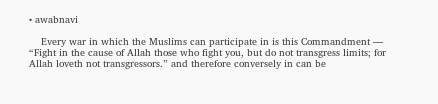• awabnavi

    Every war in which the Muslims can participate in is this Commandment — “Fight in the cause of Allah those who fight you, but do not transgress limits; for Allah loveth not transgressors.” and therefore conversely in can be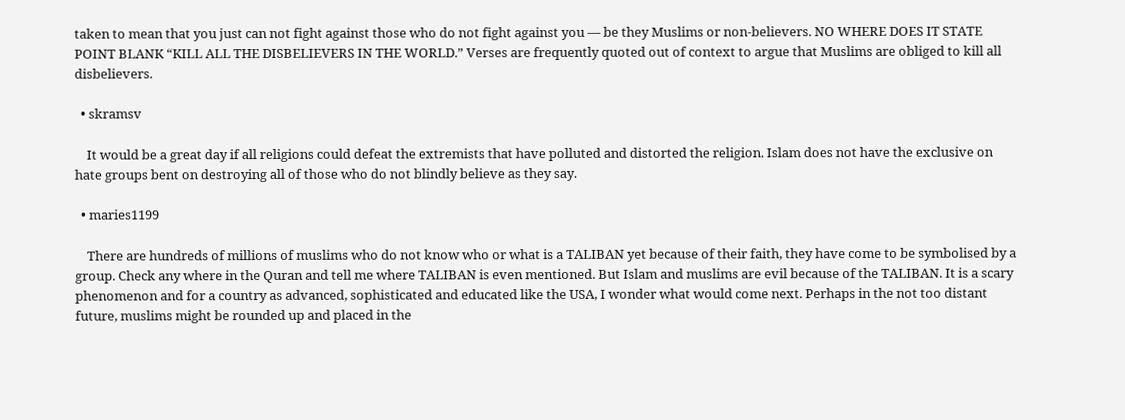taken to mean that you just can not fight against those who do not fight against you — be they Muslims or non-believers. NO WHERE DOES IT STATE POINT BLANK “KILL ALL THE DISBELIEVERS IN THE WORLD.” Verses are frequently quoted out of context to argue that Muslims are obliged to kill all disbelievers.

  • skramsv

    It would be a great day if all religions could defeat the extremists that have polluted and distorted the religion. Islam does not have the exclusive on hate groups bent on destroying all of those who do not blindly believe as they say.

  • maries1199

    There are hundreds of millions of muslims who do not know who or what is a TALIBAN yet because of their faith, they have come to be symbolised by a group. Check any where in the Quran and tell me where TALIBAN is even mentioned. But Islam and muslims are evil because of the TALIBAN. It is a scary phenomenon and for a country as advanced, sophisticated and educated like the USA, I wonder what would come next. Perhaps in the not too distant future, muslims might be rounded up and placed in the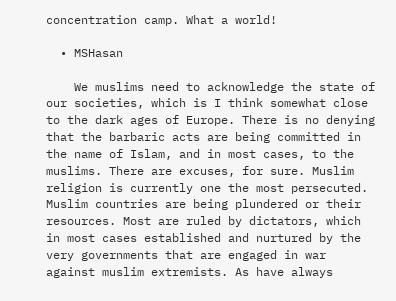concentration camp. What a world!

  • MSHasan

    We muslims need to acknowledge the state of our societies, which is I think somewhat close to the dark ages of Europe. There is no denying that the barbaric acts are being committed in the name of Islam, and in most cases, to the muslims. There are excuses, for sure. Muslim religion is currently one the most persecuted. Muslim countries are being plundered or their resources. Most are ruled by dictators, which in most cases established and nurtured by the very governments that are engaged in war against muslim extremists. As have always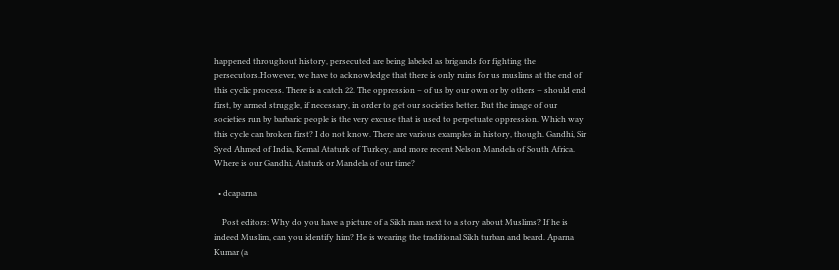happened throughout history, persecuted are being labeled as brigands for fighting the persecutors.However, we have to acknowledge that there is only ruins for us muslims at the end of this cyclic process. There is a catch 22. The oppression – of us by our own or by others – should end first, by armed struggle, if necessary, in order to get our societies better. But the image of our societies run by barbaric people is the very excuse that is used to perpetuate oppression. Which way this cycle can broken first? I do not know. There are various examples in history, though. Gandhi, Sir Syed Ahmed of India, Kemal Ataturk of Turkey, and more recent Nelson Mandela of South Africa. Where is our Gandhi, Ataturk or Mandela of our time?

  • dcaparna

    Post editors: Why do you have a picture of a Sikh man next to a story about Muslims? If he is indeed Muslim, can you identify him? He is wearing the traditional Sikh turban and beard. Aparna Kumar (a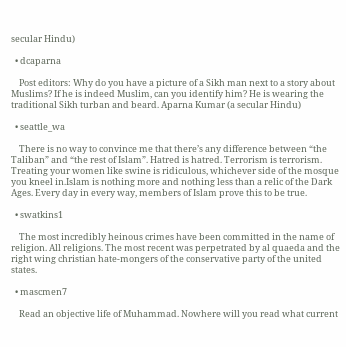secular Hindu)

  • dcaparna

    Post editors: Why do you have a picture of a Sikh man next to a story about Muslims? If he is indeed Muslim, can you identify him? He is wearing the traditional Sikh turban and beard. Aparna Kumar (a secular Hindu)

  • seattle_wa

    There is no way to convince me that there’s any difference between “the Taliban” and “the rest of Islam”. Hatred is hatred. Terrorism is terrorism. Treating your women like swine is ridiculous, whichever side of the mosque you kneel in.Islam is nothing more and nothing less than a relic of the Dark Ages. Every day in every way, members of Islam prove this to be true.

  • swatkins1

    The most incredibly heinous crimes have been committed in the name of religion. All religions. The most recent was perpetrated by al quaeda and the right wing christian hate-mongers of the conservative party of the united states.

  • mascmen7

    Read an objective life of Muhammad. Nowhere will you read what current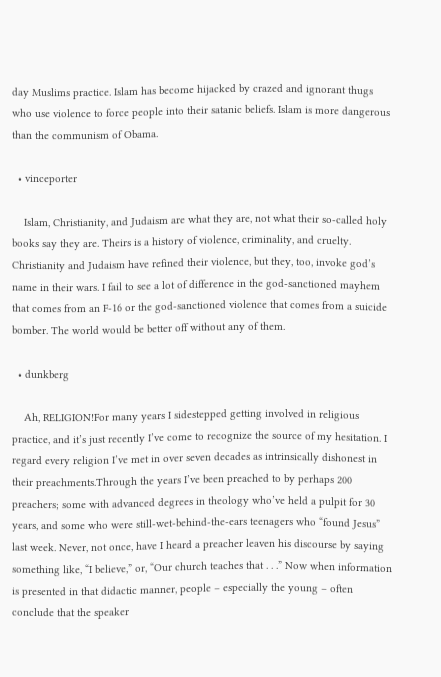day Muslims practice. Islam has become hijacked by crazed and ignorant thugs who use violence to force people into their satanic beliefs. Islam is more dangerous than the communism of Obama.

  • vinceporter

    Islam, Christianity, and Judaism are what they are, not what their so-called holy books say they are. Theirs is a history of violence, criminality, and cruelty. Christianity and Judaism have refined their violence, but they, too, invoke god’s name in their wars. I fail to see a lot of difference in the god-sanctioned mayhem that comes from an F-16 or the god-sanctioned violence that comes from a suicide bomber. The world would be better off without any of them.

  • dunkberg

    Ah, RELIGION!For many years I sidestepped getting involved in religious practice, and it’s just recently I’ve come to recognize the source of my hesitation. I regard every religion I’ve met in over seven decades as intrinsically dishonest in their preachments.Through the years I’ve been preached to by perhaps 200 preachers; some with advanced degrees in theology who’ve held a pulpit for 30 years, and some who were still-wet-behind-the-ears teenagers who “found Jesus” last week. Never, not once, have I heard a preacher leaven his discourse by saying something like, “I believe,” or, “Our church teaches that . . .” Now when information is presented in that didactic manner, people – especially the young – often conclude that the speaker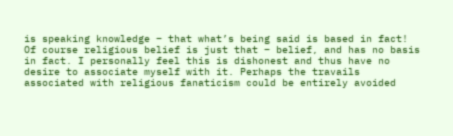is speaking knowledge – that what’s being said is based in fact! Of course religious belief is just that – belief, and has no basis in fact. I personally feel this is dishonest and thus have no desire to associate myself with it. Perhaps the travails associated with religious fanaticism could be entirely avoided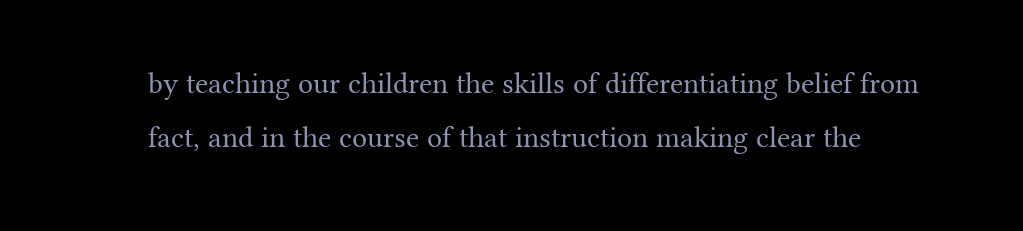by teaching our children the skills of differentiating belief from fact, and in the course of that instruction making clear the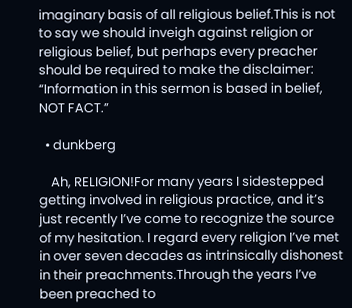imaginary basis of all religious belief.This is not to say we should inveigh against religion or religious belief, but perhaps every preacher should be required to make the disclaimer: “Information in this sermon is based in belief, NOT FACT.”

  • dunkberg

    Ah, RELIGION!For many years I sidestepped getting involved in religious practice, and it’s just recently I’ve come to recognize the source of my hesitation. I regard every religion I’ve met in over seven decades as intrinsically dishonest in their preachments.Through the years I’ve been preached to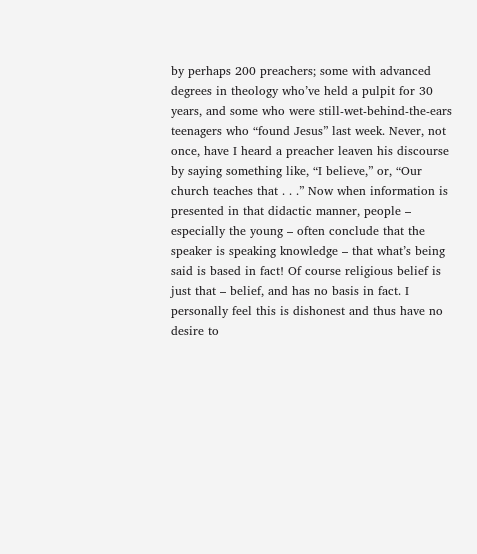by perhaps 200 preachers; some with advanced degrees in theology who’ve held a pulpit for 30 years, and some who were still-wet-behind-the-ears teenagers who “found Jesus” last week. Never, not once, have I heard a preacher leaven his discourse by saying something like, “I believe,” or, “Our church teaches that . . .” Now when information is presented in that didactic manner, people – especially the young – often conclude that the speaker is speaking knowledge – that what’s being said is based in fact! Of course religious belief is just that – belief, and has no basis in fact. I personally feel this is dishonest and thus have no desire to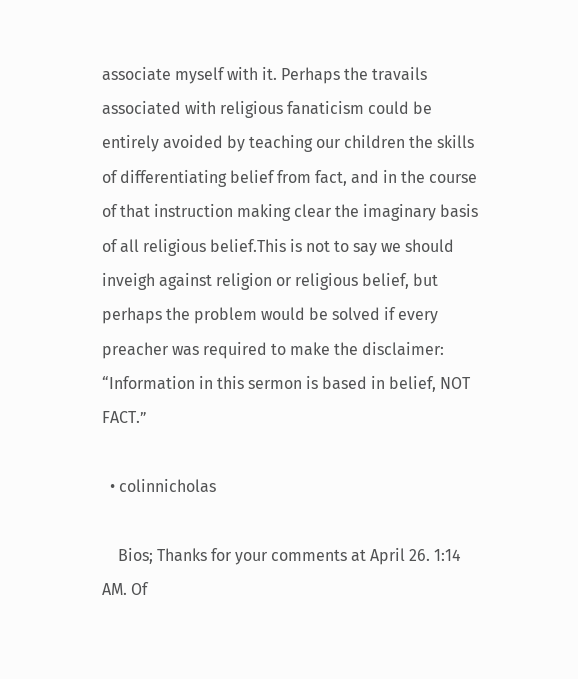associate myself with it. Perhaps the travails associated with religious fanaticism could be entirely avoided by teaching our children the skills of differentiating belief from fact, and in the course of that instruction making clear the imaginary basis of all religious belief.This is not to say we should inveigh against religion or religious belief, but perhaps the problem would be solved if every preacher was required to make the disclaimer: “Information in this sermon is based in belief, NOT FACT.”

  • colinnicholas

    Bios; Thanks for your comments at April 26. 1:14 AM. Of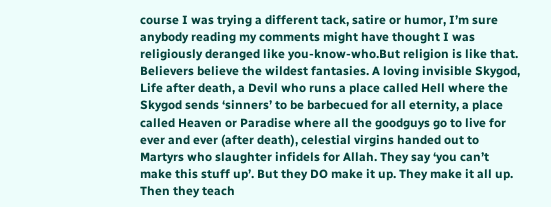course I was trying a different tack, satire or humor, I’m sure anybody reading my comments might have thought I was religiously deranged like you-know-who.But religion is like that. Believers believe the wildest fantasies. A loving invisible Skygod, Life after death, a Devil who runs a place called Hell where the Skygod sends ‘sinners’ to be barbecued for all eternity, a place called Heaven or Paradise where all the goodguys go to live for ever and ever (after death), celestial virgins handed out to Martyrs who slaughter infidels for Allah. They say ‘you can’t make this stuff up’. But they DO make it up. They make it all up. Then they teach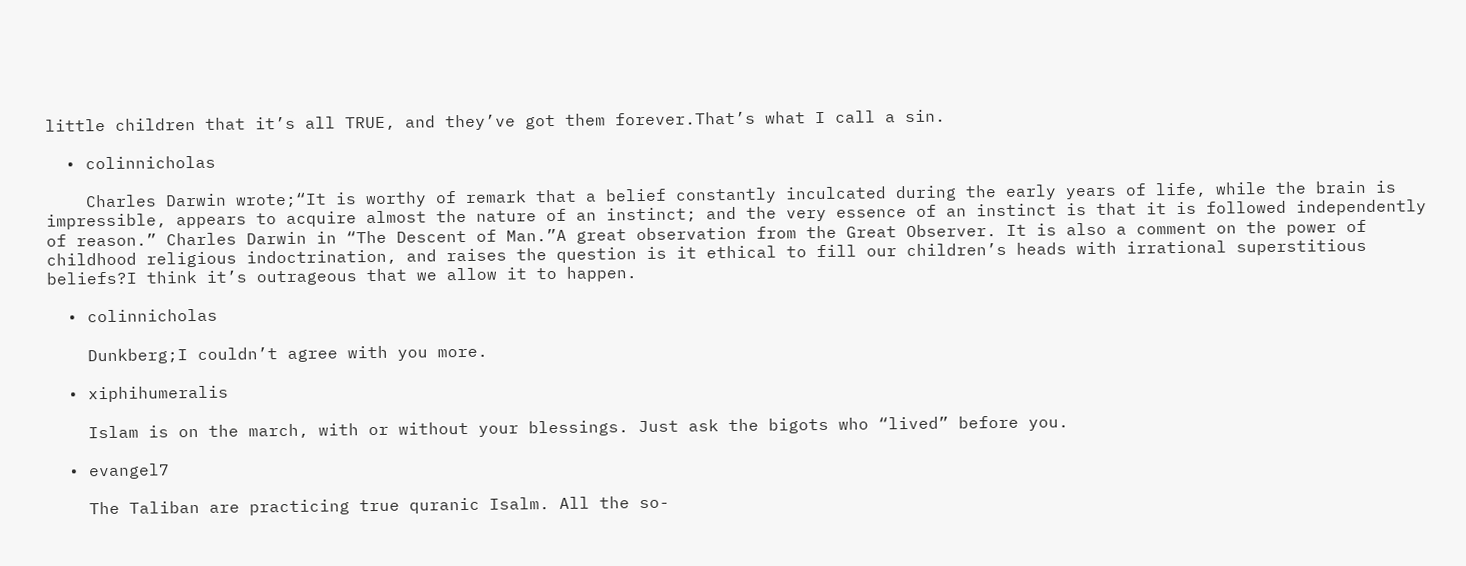little children that it’s all TRUE, and they’ve got them forever.That’s what I call a sin.

  • colinnicholas

    Charles Darwin wrote;“It is worthy of remark that a belief constantly inculcated during the early years of life, while the brain is impressible, appears to acquire almost the nature of an instinct; and the very essence of an instinct is that it is followed independently of reason.” Charles Darwin in “The Descent of Man.”A great observation from the Great Observer. It is also a comment on the power of childhood religious indoctrination, and raises the question is it ethical to fill our children’s heads with irrational superstitious beliefs?I think it’s outrageous that we allow it to happen.

  • colinnicholas

    Dunkberg;I couldn’t agree with you more.

  • xiphihumeralis

    Islam is on the march, with or without your blessings. Just ask the bigots who “lived” before you.

  • evangel7

    The Taliban are practicing true quranic Isalm. All the so-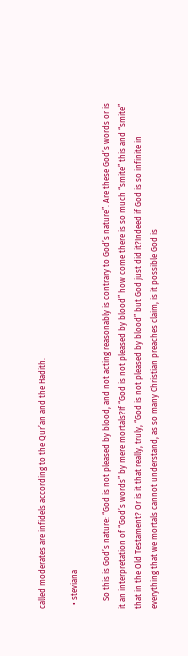called moderates are infidels according to the Qur’an and the Hadith.

  • steviana

    So this is God’s nature: “God is not pleased by blood, and not acting reasonably is contrary to God’s nature”. Are these God’s words or is it an interpretation of “God’s words” by mere mortals?If “God is not pleased by blood” how come there is so much “smite” this and “smite” that in the Old Testament? Or is it that really, truly, “God is not pleased by blood” but God just did it?Indeed if God is so infinite in everything that we mortals cannot understand, as so many Christian preaches claim, is it possible God is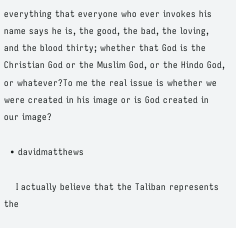everything that everyone who ever invokes his name says he is, the good, the bad, the loving, and the blood thirty; whether that God is the Christian God or the Muslim God, or the Hindo God, or whatever?To me the real issue is whether we were created in his image or is God created in our image?

  • davidmatthews

    I actually believe that the Taliban represents the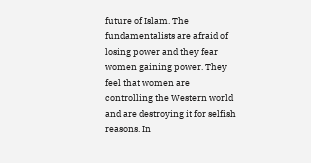future of Islam. The fundamentalists are afraid of losing power and they fear women gaining power. They feel that women are controlling the Western world and are destroying it for selfish reasons. In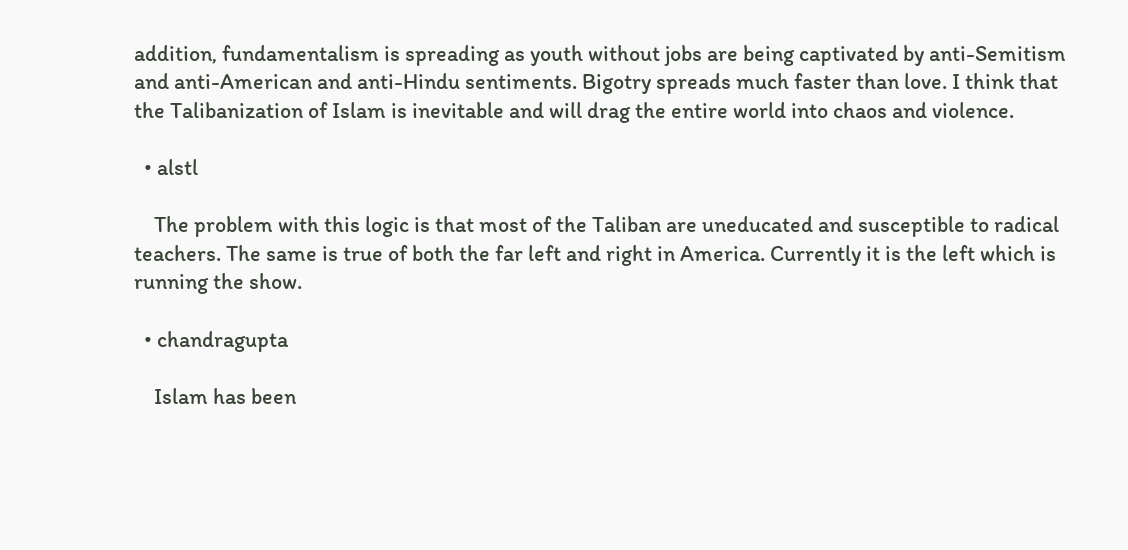addition, fundamentalism is spreading as youth without jobs are being captivated by anti-Semitism and anti-American and anti-Hindu sentiments. Bigotry spreads much faster than love. I think that the Talibanization of Islam is inevitable and will drag the entire world into chaos and violence.

  • alstl

    The problem with this logic is that most of the Taliban are uneducated and susceptible to radical teachers. The same is true of both the far left and right in America. Currently it is the left which is running the show.

  • chandragupta

    Islam has been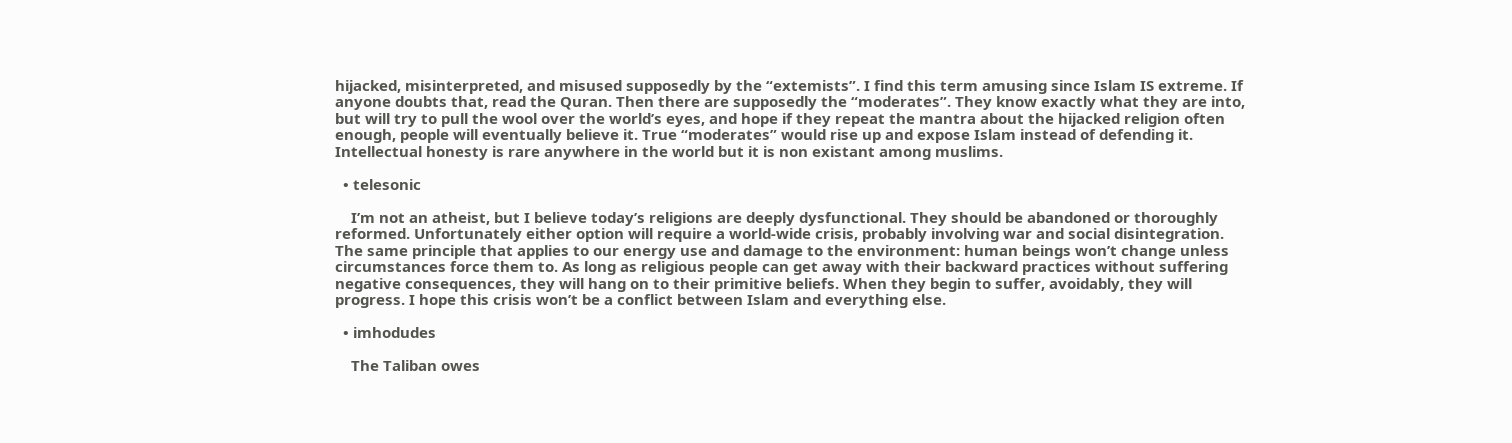hijacked, misinterpreted, and misused supposedly by the “extemists”. I find this term amusing since Islam IS extreme. If anyone doubts that, read the Quran. Then there are supposedly the “moderates”. They know exactly what they are into, but will try to pull the wool over the world’s eyes, and hope if they repeat the mantra about the hijacked religion often enough, people will eventually believe it. True “moderates” would rise up and expose Islam instead of defending it. Intellectual honesty is rare anywhere in the world but it is non existant among muslims.

  • telesonic

    I’m not an atheist, but I believe today’s religions are deeply dysfunctional. They should be abandoned or thoroughly reformed. Unfortunately either option will require a world-wide crisis, probably involving war and social disintegration. The same principle that applies to our energy use and damage to the environment: human beings won’t change unless circumstances force them to. As long as religious people can get away with their backward practices without suffering negative consequences, they will hang on to their primitive beliefs. When they begin to suffer, avoidably, they will progress. I hope this crisis won’t be a conflict between Islam and everything else.

  • imhodudes

    The Taliban owes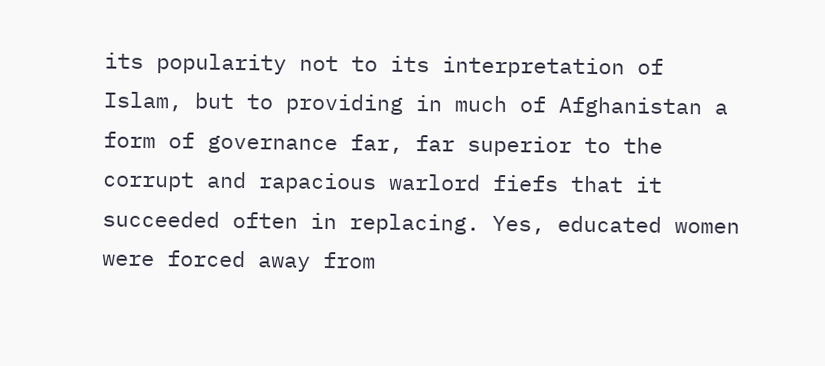its popularity not to its interpretation of Islam, but to providing in much of Afghanistan a form of governance far, far superior to the corrupt and rapacious warlord fiefs that it succeeded often in replacing. Yes, educated women were forced away from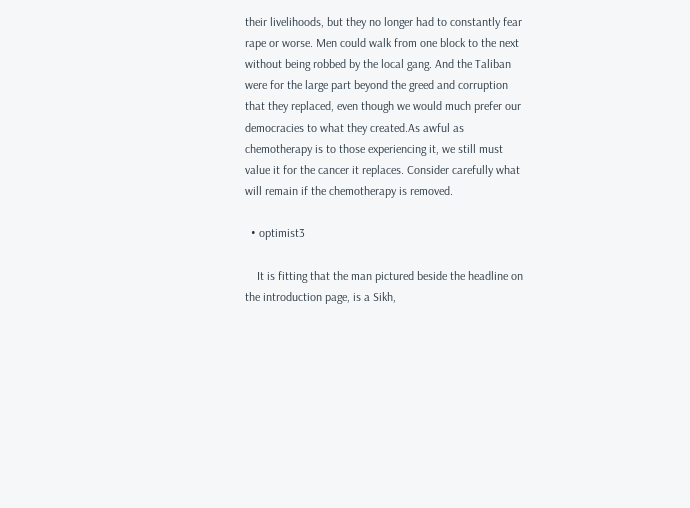their livelihoods, but they no longer had to constantly fear rape or worse. Men could walk from one block to the next without being robbed by the local gang. And the Taliban were for the large part beyond the greed and corruption that they replaced, even though we would much prefer our democracies to what they created.As awful as chemotherapy is to those experiencing it, we still must value it for the cancer it replaces. Consider carefully what will remain if the chemotherapy is removed.

  • optimist3

    It is fitting that the man pictured beside the headline on the introduction page, is a Sikh,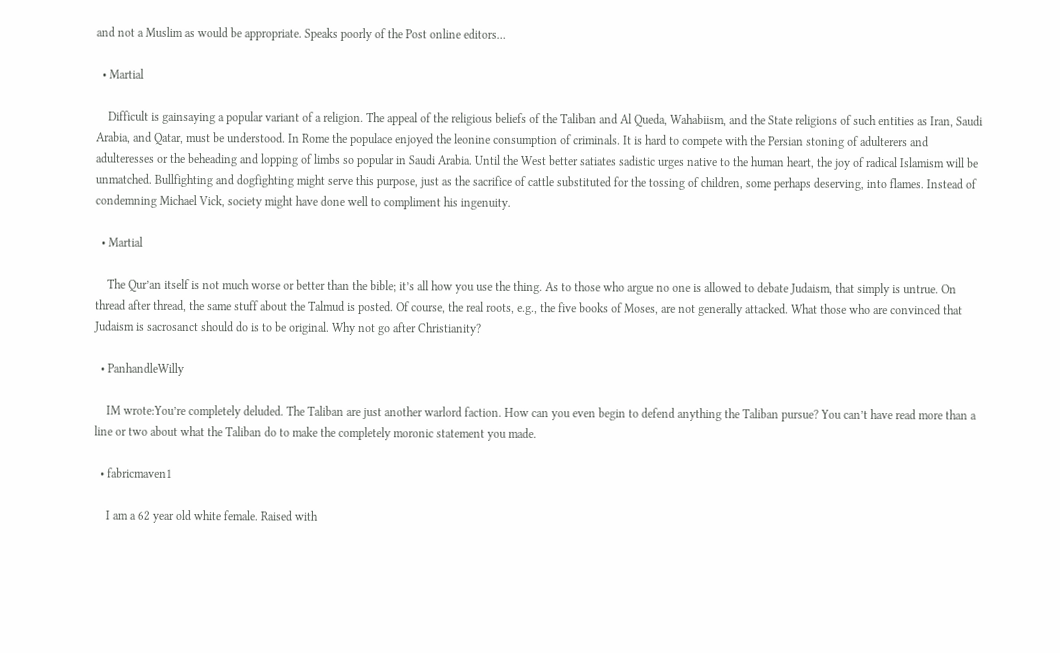and not a Muslim as would be appropriate. Speaks poorly of the Post online editors…

  • Martial

    Difficult is gainsaying a popular variant of a religion. The appeal of the religious beliefs of the Taliban and Al Queda, Wahabiism, and the State religions of such entities as Iran, Saudi Arabia, and Qatar, must be understood. In Rome the populace enjoyed the leonine consumption of criminals. It is hard to compete with the Persian stoning of adulterers and adulteresses or the beheading and lopping of limbs so popular in Saudi Arabia. Until the West better satiates sadistic urges native to the human heart, the joy of radical Islamism will be unmatched. Bullfighting and dogfighting might serve this purpose, just as the sacrifice of cattle substituted for the tossing of children, some perhaps deserving, into flames. Instead of condemning Michael Vick, society might have done well to compliment his ingenuity.

  • Martial

    The Qur’an itself is not much worse or better than the bible; it’s all how you use the thing. As to those who argue no one is allowed to debate Judaism, that simply is untrue. On thread after thread, the same stuff about the Talmud is posted. Of course, the real roots, e.g., the five books of Moses, are not generally attacked. What those who are convinced that Judaism is sacrosanct should do is to be original. Why not go after Christianity?

  • PanhandleWilly

    IM wrote:You’re completely deluded. The Taliban are just another warlord faction. How can you even begin to defend anything the Taliban pursue? You can’t have read more than a line or two about what the Taliban do to make the completely moronic statement you made.

  • fabricmaven1

    I am a 62 year old white female. Raised with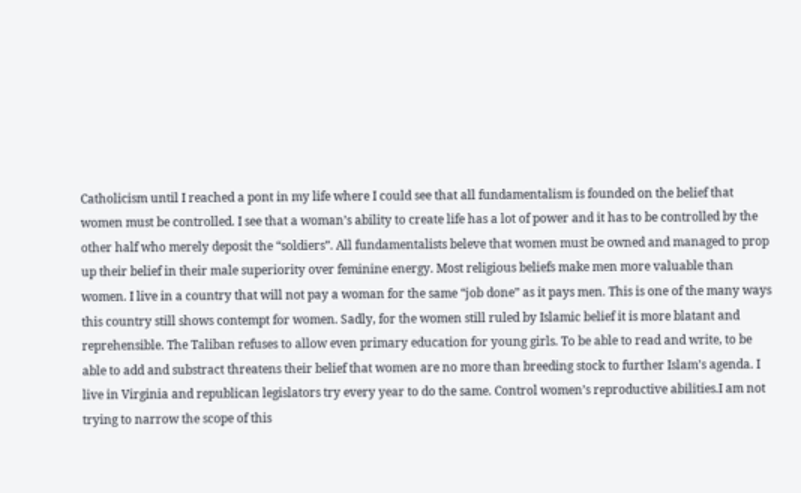Catholicism until I reached a pont in my life where I could see that all fundamentalism is founded on the belief that women must be controlled. I see that a woman’s ability to create life has a lot of power and it has to be controlled by the other half who merely deposit the “soldiers”. All fundamentalists beleve that women must be owned and managed to prop up their belief in their male superiority over feminine energy. Most religious beliefs make men more valuable than women. I live in a country that will not pay a woman for the same “job done” as it pays men. This is one of the many ways this country still shows contempt for women. Sadly, for the women still ruled by Islamic belief it is more blatant and reprehensible. The Taliban refuses to allow even primary education for young girls. To be able to read and write, to be able to add and substract threatens their belief that women are no more than breeding stock to further Islam’s agenda. I live in Virginia and republican legislators try every year to do the same. Control women’s reproductive abilities.I am not trying to narrow the scope of this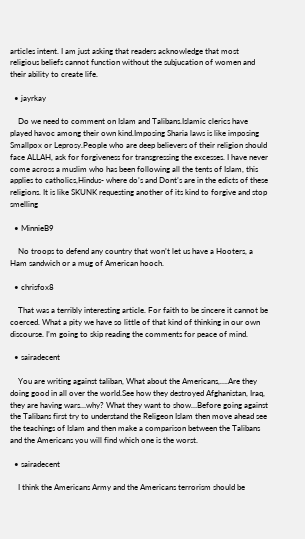articles intent. I am just asking that readers acknowledge that most religious beliefs cannot function without the subjucation of women and their ability to create life.

  • jayrkay

    Do we need to comment on Islam and Talibans.Islamic clerics have played havoc among their own kind.Imposing Sharia laws is like imposing Smallpox or Leprosy.People who are deep believers of their religion should face ALLAH, ask for forgiveness for transgressing the excesses. I have never come across a muslim who has been following all the tents of Islam, this applies to catholics,Hindus- where do’s and Dont’s are in the edicts of these religions. It is like SKUNK requesting another of its kind to forgive and stop smelling

  • MinnieB9

    No troops to defend any country that won’t let us have a Hooters, a Ham sandwich or a mug of American hooch.

  • chrisfox8

    That was a terribly interesting article. For faith to be sincere it cannot be coerced. What a pity we have so little of that kind of thinking in our own discourse. I’m going to skip reading the comments for peace of mind.

  • sairadecent

    You are writing against taliban, What about the Americans,….Are they doing good in all over the world.See how they destroyed Afghanistan, Iraq, they are having wars…why? What they want to show…Before going against the Talibans first try to understand the Religeon Islam then move ahead see the teachings of Islam and then make a comparison between the Talibans and the Americans you will find which one is the worst.

  • sairadecent

    I think the Americans Army and the Americans terrorism should be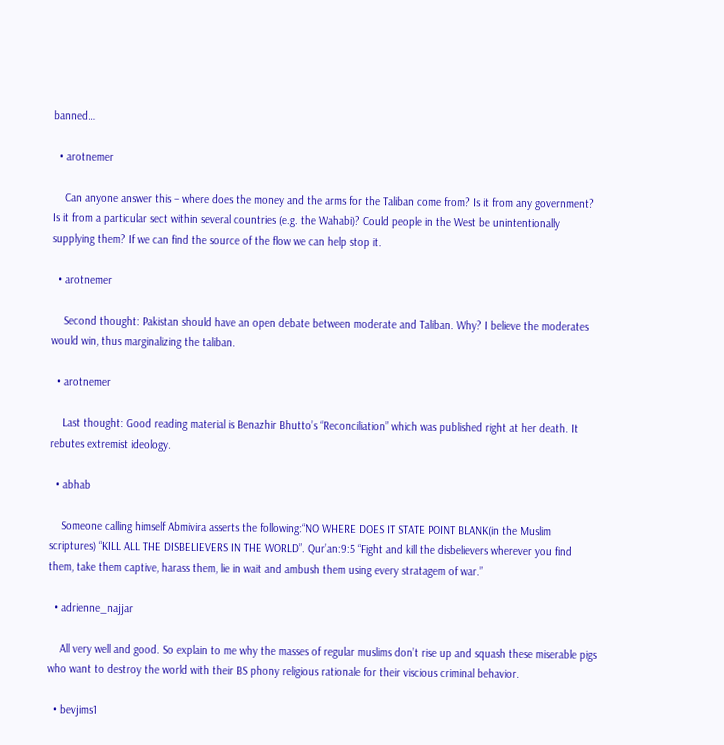banned…

  • arotnemer

    Can anyone answer this – where does the money and the arms for the Taliban come from? Is it from any government? Is it from a particular sect within several countries (e.g. the Wahabi)? Could people in the West be unintentionally supplying them? If we can find the source of the flow we can help stop it.

  • arotnemer

    Second thought: Pakistan should have an open debate between moderate and Taliban. Why? I believe the moderates would win, thus marginalizing the taliban.

  • arotnemer

    Last thought: Good reading material is Benazhir Bhutto’s “Reconciliation” which was published right at her death. It rebutes extremist ideology.

  • abhab

    Someone calling himself Abmivira asserts the following:“NO WHERE DOES IT STATE POINT BLANK(in the Muslim scriptures) “KILL ALL THE DISBELIEVERS IN THE WORLD”. Qur’an:9:5 “Fight and kill the disbelievers wherever you find them, take them captive, harass them, lie in wait and ambush them using every stratagem of war.”

  • adrienne_najjar

    All very well and good. So explain to me why the masses of regular muslims don’t rise up and squash these miserable pigs who want to destroy the world with their BS phony religious rationale for their viscious criminal behavior.

  • bevjims1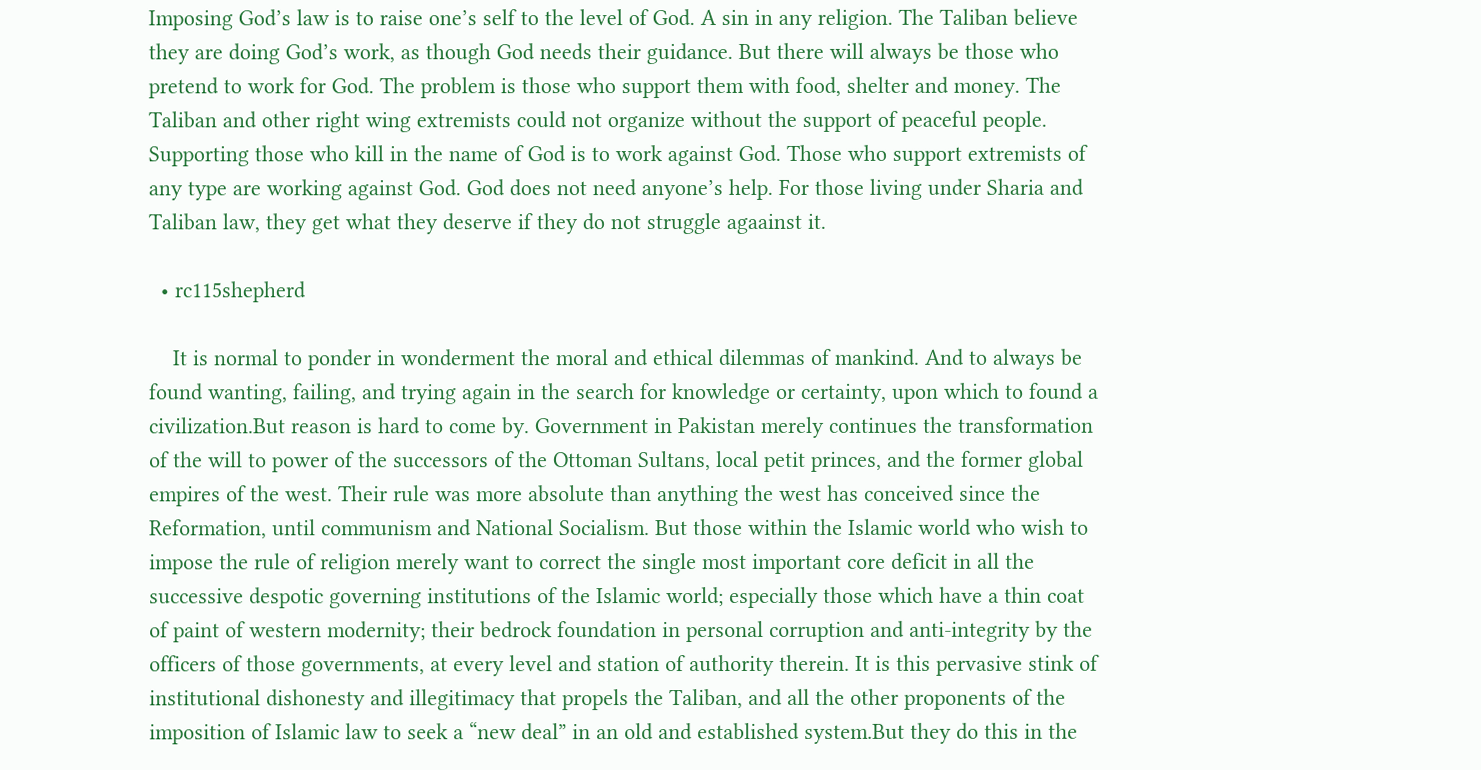Imposing God’s law is to raise one’s self to the level of God. A sin in any religion. The Taliban believe they are doing God’s work, as though God needs their guidance. But there will always be those who pretend to work for God. The problem is those who support them with food, shelter and money. The Taliban and other right wing extremists could not organize without the support of peaceful people. Supporting those who kill in the name of God is to work against God. Those who support extremists of any type are working against God. God does not need anyone’s help. For those living under Sharia and Taliban law, they get what they deserve if they do not struggle agaainst it.

  • rc115shepherd

    It is normal to ponder in wonderment the moral and ethical dilemmas of mankind. And to always be found wanting, failing, and trying again in the search for knowledge or certainty, upon which to found a civilization.But reason is hard to come by. Government in Pakistan merely continues the transformation of the will to power of the successors of the Ottoman Sultans, local petit princes, and the former global empires of the west. Their rule was more absolute than anything the west has conceived since the Reformation, until communism and National Socialism. But those within the Islamic world who wish to impose the rule of religion merely want to correct the single most important core deficit in all the successive despotic governing institutions of the Islamic world; especially those which have a thin coat of paint of western modernity; their bedrock foundation in personal corruption and anti-integrity by the officers of those governments, at every level and station of authority therein. It is this pervasive stink of institutional dishonesty and illegitimacy that propels the Taliban, and all the other proponents of the imposition of Islamic law to seek a “new deal” in an old and established system.But they do this in the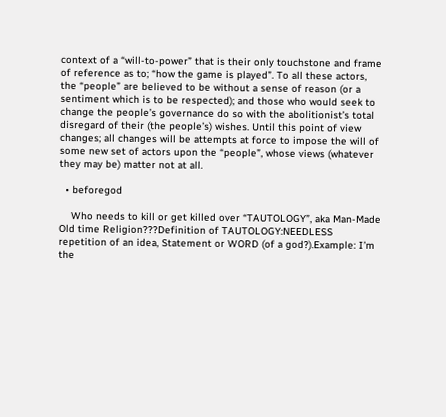context of a “will-to-power” that is their only touchstone and frame of reference as to; “how the game is played”. To all these actors, the “people” are believed to be without a sense of reason (or a sentiment which is to be respected); and those who would seek to change the people’s governance do so with the abolitionist’s total disregard of their (the people’s) wishes. Until this point of view changes; all changes will be attempts at force to impose the will of some new set of actors upon the “people”, whose views (whatever they may be) matter not at all.

  • beforegod

    Who needs to kill or get killed over “TAUTOLOGY”, aka Man-Made Old time Religion???Definition of TAUTOLOGY:NEEDLESS repetition of an idea, Statement or WORD (of a god?).Example: I’m the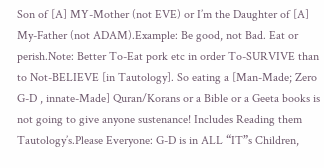Son of [A] MY-Mother (not EVE) or I’m the Daughter of [A] My-Father (not ADAM).Example: Be good, not Bad. Eat or perish.Note: Better To-Eat pork etc in order To-SURVIVE than to Not-BELIEVE [in Tautology]. So eating a [Man-Made; Zero G-D , innate-Made] Quran/Korans or a Bible or a Geeta books is not going to give anyone sustenance! Includes Reading them Tautology’s.Please Everyone: G-D is in ALL “IT”s Children,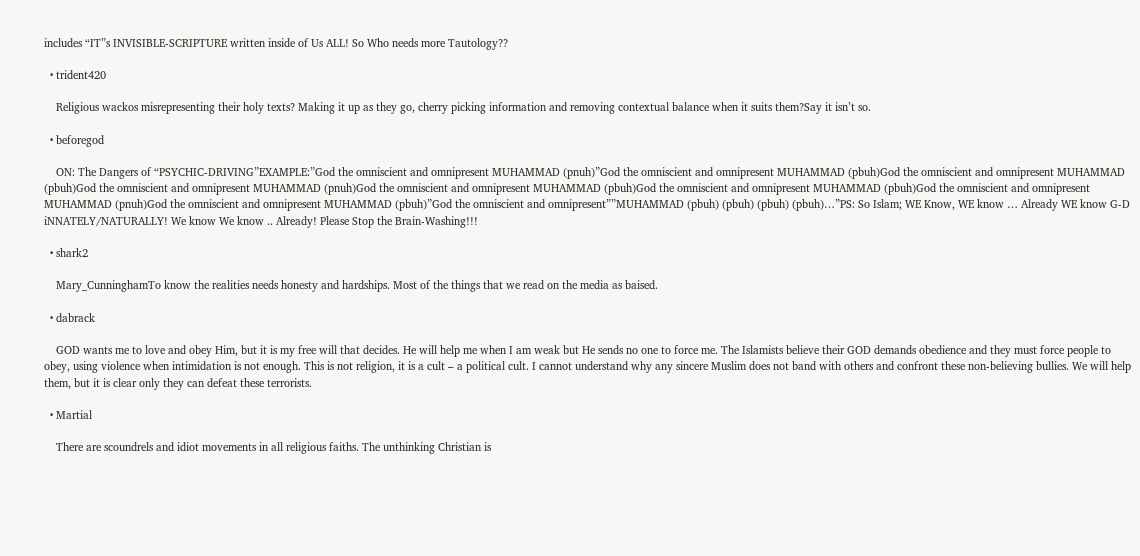includes “IT”s INVISIBLE-SCRIPTURE written inside of Us ALL! So Who needs more Tautology??

  • trident420

    Religious wackos misrepresenting their holy texts? Making it up as they go, cherry picking information and removing contextual balance when it suits them?Say it isn’t so.

  • beforegod

    ON: The Dangers of “PSYCHIC-DRIVING”EXAMPLE:”God the omniscient and omnipresent MUHAMMAD (pnuh)”God the omniscient and omnipresent MUHAMMAD (pbuh)God the omniscient and omnipresent MUHAMMAD (pbuh)God the omniscient and omnipresent MUHAMMAD (pnuh)God the omniscient and omnipresent MUHAMMAD (pbuh)God the omniscient and omnipresent MUHAMMAD (pbuh)God the omniscient and omnipresent MUHAMMAD (pnuh)God the omniscient and omnipresent MUHAMMAD (pbuh)”God the omniscient and omnipresent””MUHAMMAD (pbuh) (pbuh) (pbuh) (pbuh)…”PS: So Islam; WE Know, WE know … Already WE know G-D iNNATELY/NATURALLY! We know We know .. Already! Please Stop the Brain-Washing!!!

  • shark2

    Mary_CunninghamTo know the realities needs honesty and hardships. Most of the things that we read on the media as baised.

  • dabrack

    GOD wants me to love and obey Him, but it is my free will that decides. He will help me when I am weak but He sends no one to force me. The Islamists believe their GOD demands obedience and they must force people to obey, using violence when intimidation is not enough. This is not religion, it is a cult – a political cult. I cannot understand why any sincere Muslim does not band with others and confront these non-believing bullies. We will help them, but it is clear only they can defeat these terrorists.

  • Martial

    There are scoundrels and idiot movements in all religious faiths. The unthinking Christian is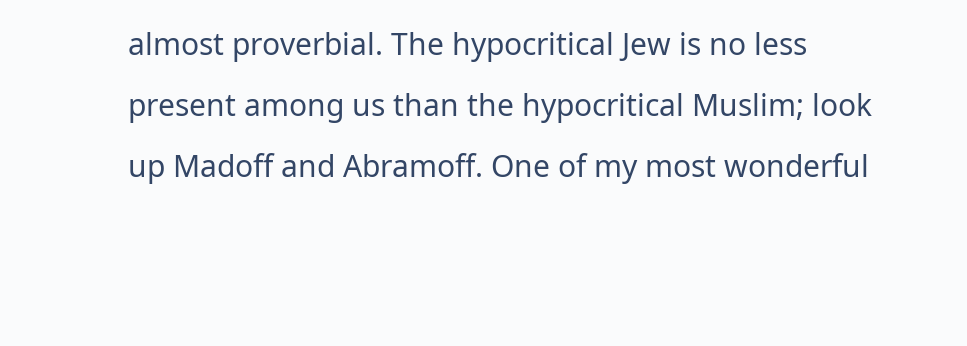almost proverbial. The hypocritical Jew is no less present among us than the hypocritical Muslim; look up Madoff and Abramoff. One of my most wonderful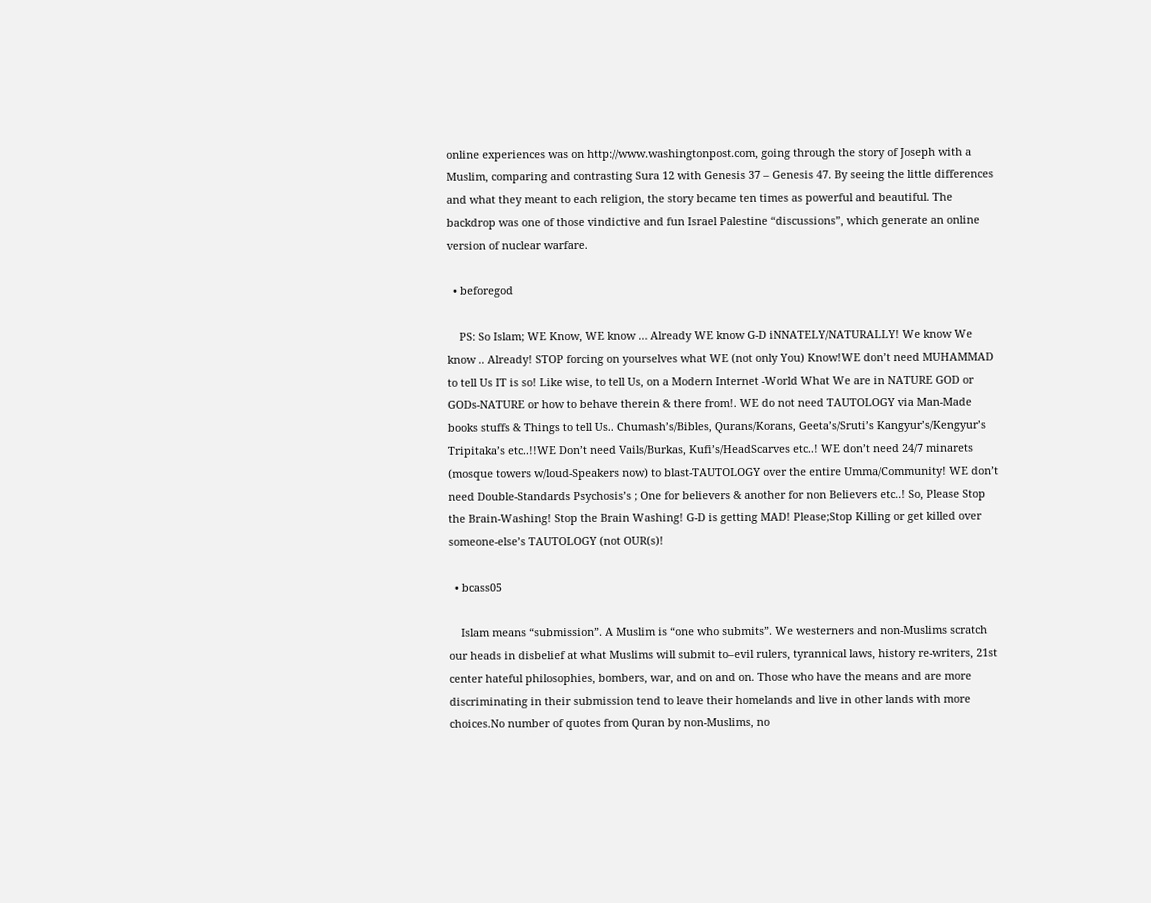online experiences was on http://www.washingtonpost.com, going through the story of Joseph with a Muslim, comparing and contrasting Sura 12 with Genesis 37 – Genesis 47. By seeing the little differences and what they meant to each religion, the story became ten times as powerful and beautiful. The backdrop was one of those vindictive and fun Israel Palestine “discussions”, which generate an online version of nuclear warfare.

  • beforegod

    PS: So Islam; WE Know, WE know … Already WE know G-D iNNATELY/NATURALLY! We know We know .. Already! STOP forcing on yourselves what WE (not only You) Know!WE don’t need MUHAMMAD to tell Us IT is so! Like wise, to tell Us, on a Modern Internet -World What We are in NATURE GOD or GODs-NATURE or how to behave therein & there from!. WE do not need TAUTOLOGY via Man-Made books stuffs & Things to tell Us.. Chumash’s/Bibles, Qurans/Korans, Geeta’s/Sruti’s Kangyur’s/Kengyur’s Tripitaka’s etc..!!WE Don’t need Vails/Burkas, Kufi’s/HeadScarves etc..! WE don’t need 24/7 minarets (mosque towers w/loud-Speakers now) to blast-TAUTOLOGY over the entire Umma/Community! WE don’t need Double-Standards Psychosis’s ; One for believers & another for non Believers etc..! So, Please Stop the Brain-Washing! Stop the Brain Washing! G-D is getting MAD! Please;Stop Killing or get killed over someone-else’s TAUTOLOGY (not OUR(s)!

  • bcass05

    Islam means “submission”. A Muslim is “one who submits”. We westerners and non-Muslims scratch our heads in disbelief at what Muslims will submit to–evil rulers, tyrannical laws, history re-writers, 21st center hateful philosophies, bombers, war, and on and on. Those who have the means and are more discriminating in their submission tend to leave their homelands and live in other lands with more choices.No number of quotes from Quran by non-Muslims, no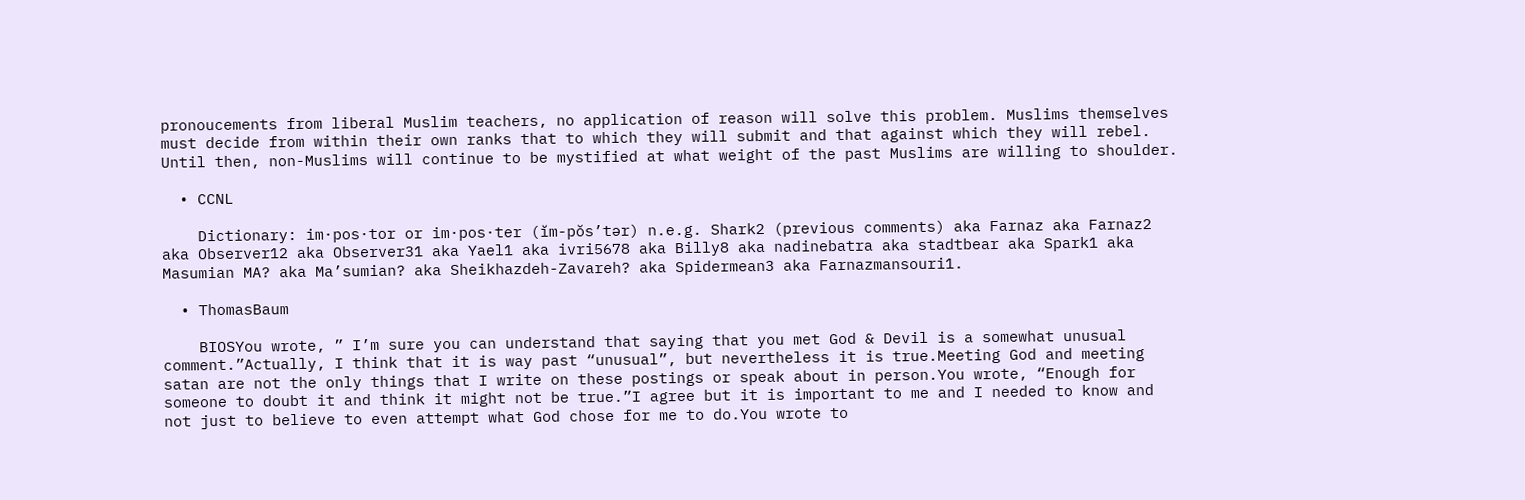pronoucements from liberal Muslim teachers, no application of reason will solve this problem. Muslims themselves must decide from within their own ranks that to which they will submit and that against which they will rebel. Until then, non-Muslims will continue to be mystified at what weight of the past Muslims are willing to shoulder.

  • CCNL

    Dictionary: im·pos·tor or im·pos·ter (ĭm-pŏs’tər) n.e.g. Shark2 (previous comments) aka Farnaz aka Farnaz2 aka Observer12 aka Observer31 aka Yael1 aka ivri5678 aka Billy8 aka nadinebatra aka stadtbear aka Spark1 aka Masumian MA? aka Ma’sumian? aka Sheikhazdeh-Zavareh? aka Spidermean3 aka Farnazmansouri1.

  • ThomasBaum

    BIOSYou wrote, ” I’m sure you can understand that saying that you met God & Devil is a somewhat unusual comment.”Actually, I think that it is way past “unusual”, but nevertheless it is true.Meeting God and meeting satan are not the only things that I write on these postings or speak about in person.You wrote, “Enough for someone to doubt it and think it might not be true.”I agree but it is important to me and I needed to know and not just to believe to even attempt what God chose for me to do.You wrote to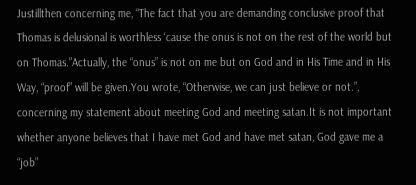Justillthen concerning me, “The fact that you are demanding conclusive proof that Thomas is delusional is worthless ‘cause the onus is not on the rest of the world but on Thomas.”Actually, the “onus” is not on me but on God and in His Time and in His Way, “proof” will be given.You wrote, “Otherwise, we can just believe or not.”, concerning my statement about meeting God and meeting satan.It is not important whether anyone believes that I have met God and have met satan, God gave me a “job”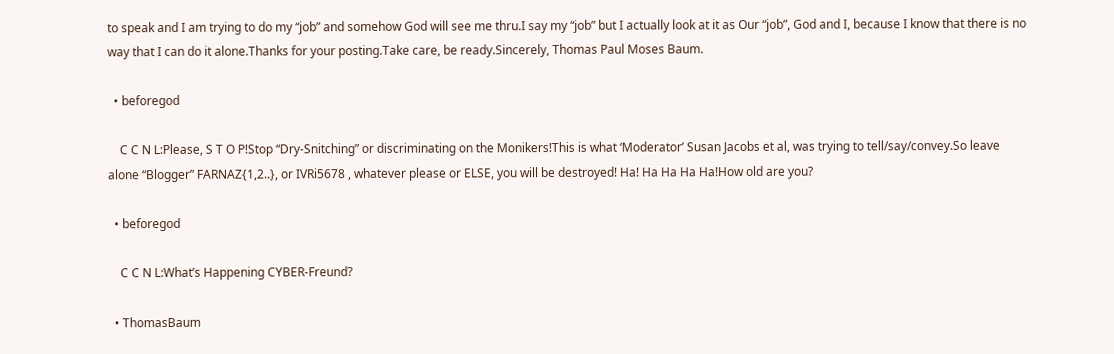to speak and I am trying to do my “job” and somehow God will see me thru.I say my “job” but I actually look at it as Our “job”, God and I, because I know that there is no way that I can do it alone.Thanks for your posting.Take care, be ready.Sincerely, Thomas Paul Moses Baum.

  • beforegod

    C C N L:Please, S T O P!Stop “Dry-Snitching” or discriminating on the Monikers!This is what ‘Moderator’ Susan Jacobs et al, was trying to tell/say/convey.So leave alone “Blogger” FARNAZ{1,2..}, or IVRi5678 , whatever please or ELSE, you will be destroyed! Ha! Ha Ha Ha Ha!How old are you?

  • beforegod

    C C N L:What’s Happening CYBER-Freund?

  • ThomasBaum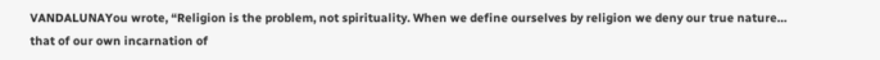VANDALUNAYou wrote, “Religion is the problem, not spirituality. When we define ourselves by religion we deny our true nature… that of our own incarnation of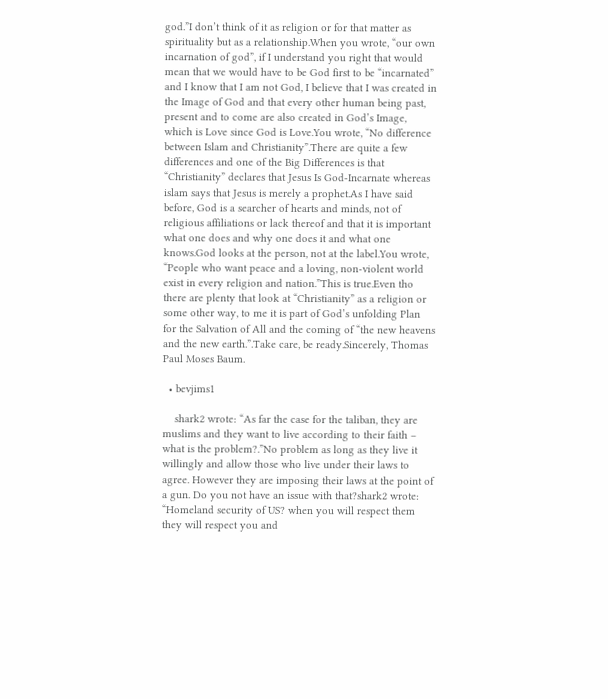god.”I don’t think of it as religion or for that matter as spirituality but as a relationship.When you wrote, “our own incarnation of god”, if I understand you right that would mean that we would have to be God first to be “incarnated” and I know that I am not God, I believe that I was created in the Image of God and that every other human being past, present and to come are also created in God’s Image, which is Love since God is Love.You wrote, “No difference between Islam and Christianity”.There are quite a few differences and one of the Big Differences is that “Christianity” declares that Jesus Is God-Incarnate whereas islam says that Jesus is merely a prophet.As I have said before, God is a searcher of hearts and minds, not of religious affiliations or lack thereof and that it is important what one does and why one does it and what one knows.God looks at the person, not at the label.You wrote, “People who want peace and a loving, non-violent world exist in every religion and nation.”This is true.Even tho there are plenty that look at “Christianity” as a religion or some other way, to me it is part of God’s unfolding Plan for the Salvation of All and the coming of “the new heavens and the new earth.”.Take care, be ready.Sincerely, Thomas Paul Moses Baum.

  • bevjims1

    shark2 wrote: “As far the case for the taliban, they are muslims and they want to live according to their faith – what is the problem?.”No problem as long as they live it willingly and allow those who live under their laws to agree. However they are imposing their laws at the point of a gun. Do you not have an issue with that?shark2 wrote: “Homeland security of US? when you will respect them they will respect you and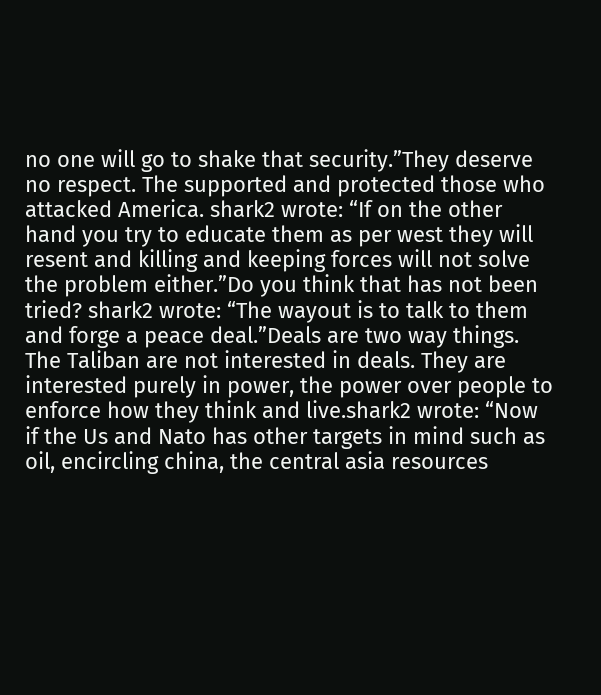no one will go to shake that security.”They deserve no respect. The supported and protected those who attacked America. shark2 wrote: “If on the other hand you try to educate them as per west they will resent and killing and keeping forces will not solve the problem either.”Do you think that has not been tried? shark2 wrote: “The wayout is to talk to them and forge a peace deal.”Deals are two way things. The Taliban are not interested in deals. They are interested purely in power, the power over people to enforce how they think and live.shark2 wrote: “Now if the Us and Nato has other targets in mind such as oil, encircling china, the central asia resources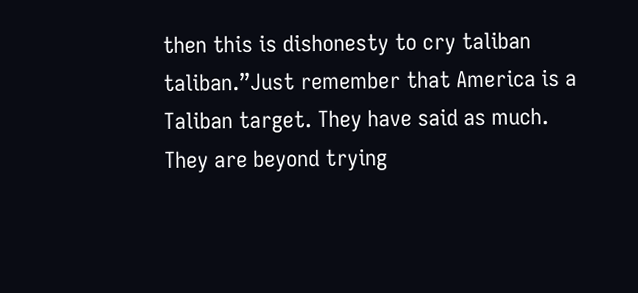then this is dishonesty to cry taliban taliban.”Just remember that America is a Taliban target. They have said as much. They are beyond trying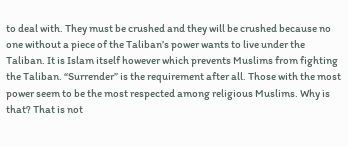to deal with. They must be crushed and they will be crushed because no one without a piece of the Taliban’s power wants to live under the Taliban. It is Islam itself however which prevents Muslims from fighting the Taliban. “Surrender” is the requirement after all. Those with the most power seem to be the most respected among religious Muslims. Why is that? That is not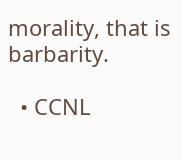morality, that is barbarity.

  • CCNL